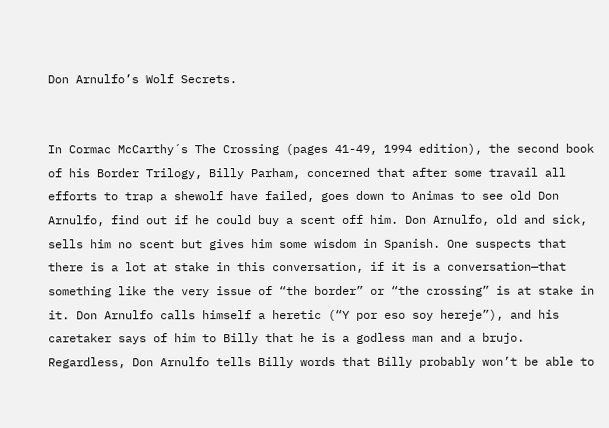Don Arnulfo’s Wolf Secrets.


In Cormac McCarthy´s The Crossing (pages 41-49, 1994 edition), the second book of his Border Trilogy, Billy Parham, concerned that after some travail all efforts to trap a shewolf have failed, goes down to Animas to see old Don Arnulfo, find out if he could buy a scent off him. Don Arnulfo, old and sick, sells him no scent but gives him some wisdom in Spanish. One suspects that there is a lot at stake in this conversation, if it is a conversation—that something like the very issue of “the border” or “the crossing” is at stake in it. Don Arnulfo calls himself a heretic (“Y por eso soy hereje”), and his caretaker says of him to Billy that he is a godless man and a brujo.   Regardless, Don Arnulfo tells Billy words that Billy probably won’t be able to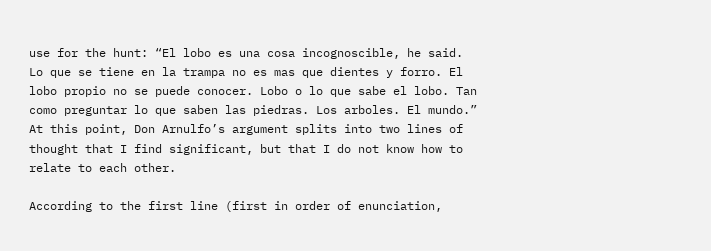use for the hunt: “El lobo es una cosa incognoscible, he said. Lo que se tiene en la trampa no es mas que dientes y forro. El lobo propio no se puede conocer. Lobo o lo que sabe el lobo. Tan como preguntar lo que saben las piedras. Los arboles. El mundo.”  At this point, Don Arnulfo’s argument splits into two lines of thought that I find significant, but that I do not know how to relate to each other.

According to the first line (first in order of enunciation,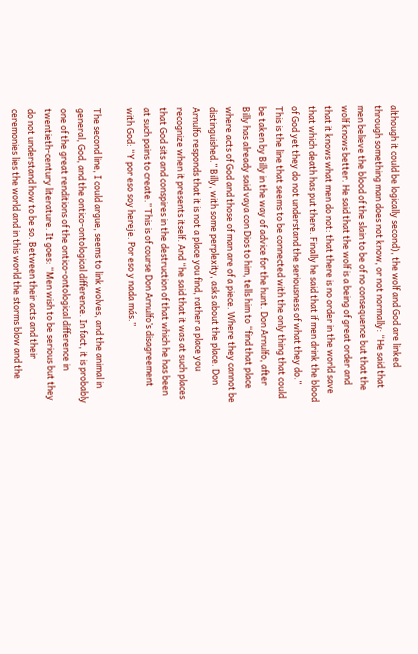although it could be logically second), the wolf and God are linked through something man does not know, or not normally: “He said that men believe the blood of the slain to be of no consequence but that the wolf knows better. He said that the wolf is a being of great order and that it knows what men do not: that there is no order in the world save that which death has put there. Finally he said that if men drink the blood of God yet they do not understand the seriousness of what they do.” This is the line that seems to be connected with the only thing that could be taken by Billy in the way of advice for the hunt. Don Arnulfo, after Billy has already said vaya con Dios to him, tells him to “find that place where acts of God and those of man are of a piece. Where they cannot be distinguished.” Billy, with some perplexity, asks about the place. Don Arnulfo responds that it is not a place you find, rather a place you recognize when it presents itself. And “he said that it was at such places that God sits and conspires in the destruction of that which he has been at such pains to create.” This is of course Don Arnulfo’s disagreement with God: “Y por eso soy hereje. Por eso y nada más.”

The second line, I could argue, seems to link wolves, and the animal in general, God, and the ontico-ontological difference. In fact, it is probably one of the great renditions of the ontico-ontological difference in twentieth-century literature. It goes: “Men wish to be serious but they do not understand how to be so. Between their acts and their ceremonies lies the world and in this world the storms blow and the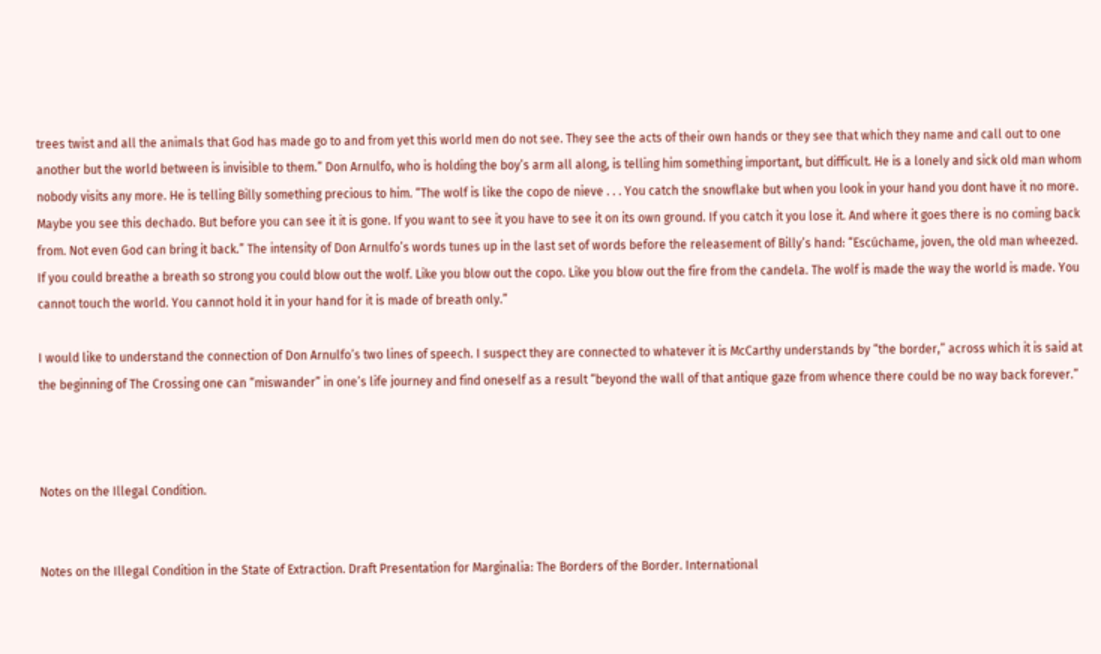trees twist and all the animals that God has made go to and from yet this world men do not see. They see the acts of their own hands or they see that which they name and call out to one another but the world between is invisible to them.” Don Arnulfo, who is holding the boy’s arm all along, is telling him something important, but difficult. He is a lonely and sick old man whom nobody visits any more. He is telling Billy something precious to him. “The wolf is like the copo de nieve . . . You catch the snowflake but when you look in your hand you dont have it no more. Maybe you see this dechado. But before you can see it it is gone. If you want to see it you have to see it on its own ground. If you catch it you lose it. And where it goes there is no coming back from. Not even God can bring it back.” The intensity of Don Arnulfo’s words tunes up in the last set of words before the releasement of Billy’s hand: “Escúchame, joven, the old man wheezed. If you could breathe a breath so strong you could blow out the wolf. Like you blow out the copo. Like you blow out the fire from the candela. The wolf is made the way the world is made. You cannot touch the world. You cannot hold it in your hand for it is made of breath only.”

I would like to understand the connection of Don Arnulfo’s two lines of speech. I suspect they are connected to whatever it is McCarthy understands by “the border,” across which it is said at the beginning of The Crossing one can “miswander” in one’s life journey and find oneself as a result “beyond the wall of that antique gaze from whence there could be no way back forever.”



Notes on the Illegal Condition.


Notes on the Illegal Condition in the State of Extraction. Draft Presentation for Marginalia: The Borders of the Border. International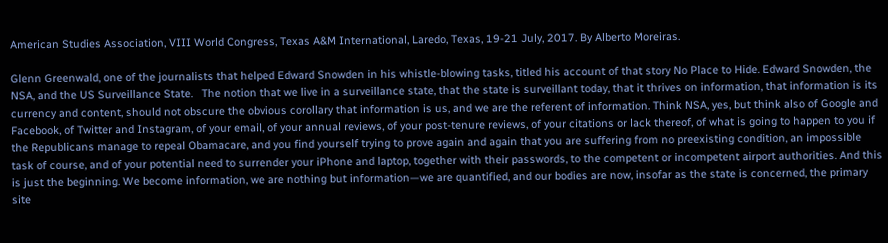American Studies Association, VIII World Congress, Texas A&M International, Laredo, Texas, 19-21 July, 2017. By Alberto Moreiras.

Glenn Greenwald, one of the journalists that helped Edward Snowden in his whistle-blowing tasks, titled his account of that story No Place to Hide. Edward Snowden, the NSA, and the US Surveillance State.   The notion that we live in a surveillance state, that the state is surveillant today, that it thrives on information, that information is its currency and content, should not obscure the obvious corollary that information is us, and we are the referent of information. Think NSA, yes, but think also of Google and Facebook, of Twitter and Instagram, of your email, of your annual reviews, of your post-tenure reviews, of your citations or lack thereof, of what is going to happen to you if the Republicans manage to repeal Obamacare, and you find yourself trying to prove again and again that you are suffering from no preexisting condition, an impossible task of course, and of your potential need to surrender your iPhone and laptop, together with their passwords, to the competent or incompetent airport authorities. And this is just the beginning. We become information, we are nothing but information—we are quantified, and our bodies are now, insofar as the state is concerned, the primary site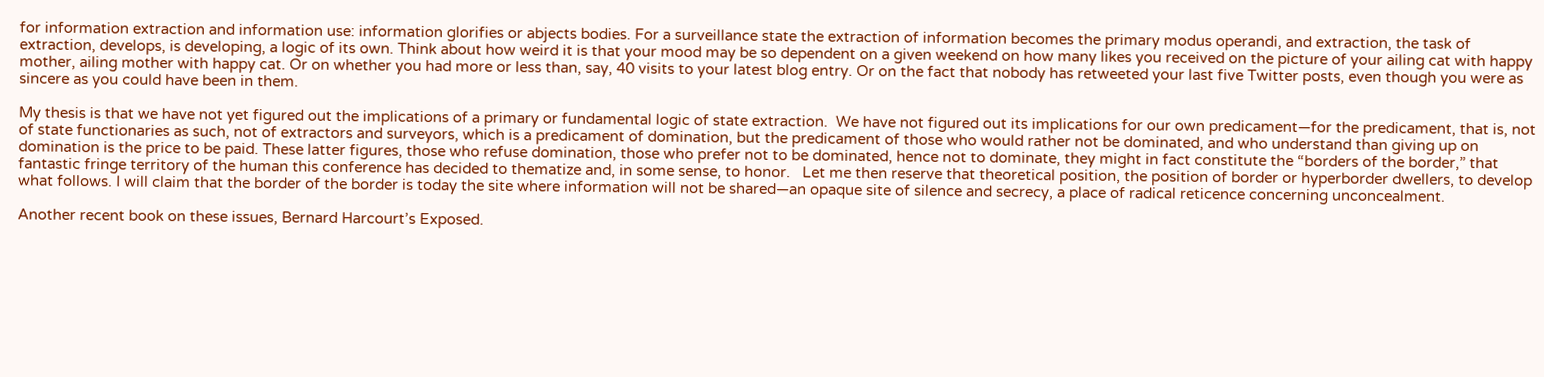for information extraction and information use: information glorifies or abjects bodies. For a surveillance state the extraction of information becomes the primary modus operandi, and extraction, the task of extraction, develops, is developing, a logic of its own. Think about how weird it is that your mood may be so dependent on a given weekend on how many likes you received on the picture of your ailing cat with happy mother, ailing mother with happy cat. Or on whether you had more or less than, say, 40 visits to your latest blog entry. Or on the fact that nobody has retweeted your last five Twitter posts, even though you were as sincere as you could have been in them.

My thesis is that we have not yet figured out the implications of a primary or fundamental logic of state extraction.  We have not figured out its implications for our own predicament—for the predicament, that is, not of state functionaries as such, not of extractors and surveyors, which is a predicament of domination, but the predicament of those who would rather not be dominated, and who understand than giving up on domination is the price to be paid. These latter figures, those who refuse domination, those who prefer not to be dominated, hence not to dominate, they might in fact constitute the “borders of the border,” that fantastic fringe territory of the human this conference has decided to thematize and, in some sense, to honor.   Let me then reserve that theoretical position, the position of border or hyperborder dwellers, to develop what follows. I will claim that the border of the border is today the site where information will not be shared—an opaque site of silence and secrecy, a place of radical reticence concerning unconcealment.

Another recent book on these issues, Bernard Harcourt’s Exposed.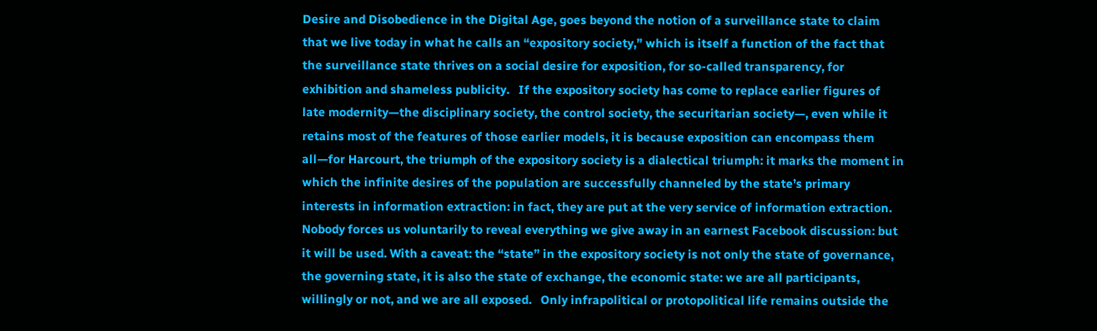Desire and Disobedience in the Digital Age, goes beyond the notion of a surveillance state to claim that we live today in what he calls an “expository society,” which is itself a function of the fact that the surveillance state thrives on a social desire for exposition, for so-called transparency, for exhibition and shameless publicity.   If the expository society has come to replace earlier figures of late modernity—the disciplinary society, the control society, the securitarian society—, even while it retains most of the features of those earlier models, it is because exposition can encompass them all—for Harcourt, the triumph of the expository society is a dialectical triumph: it marks the moment in which the infinite desires of the population are successfully channeled by the state’s primary interests in information extraction: in fact, they are put at the very service of information extraction. Nobody forces us voluntarily to reveal everything we give away in an earnest Facebook discussion: but it will be used. With a caveat: the “state” in the expository society is not only the state of governance, the governing state, it is also the state of exchange, the economic state: we are all participants, willingly or not, and we are all exposed.   Only infrapolitical or protopolitical life remains outside the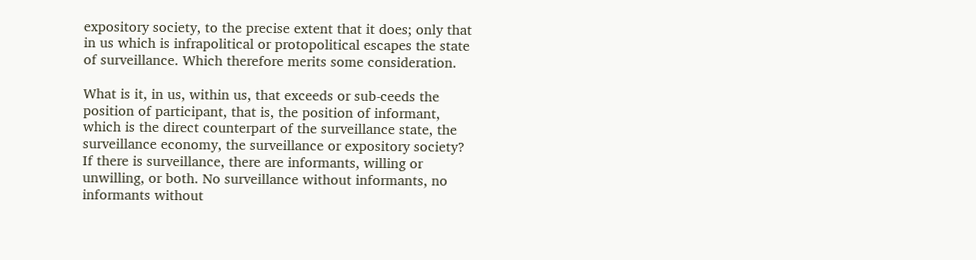expository society, to the precise extent that it does; only that in us which is infrapolitical or protopolitical escapes the state of surveillance. Which therefore merits some consideration.

What is it, in us, within us, that exceeds or sub-ceeds the position of participant, that is, the position of informant, which is the direct counterpart of the surveillance state, the surveillance economy, the surveillance or expository society?   If there is surveillance, there are informants, willing or unwilling, or both. No surveillance without informants, no informants without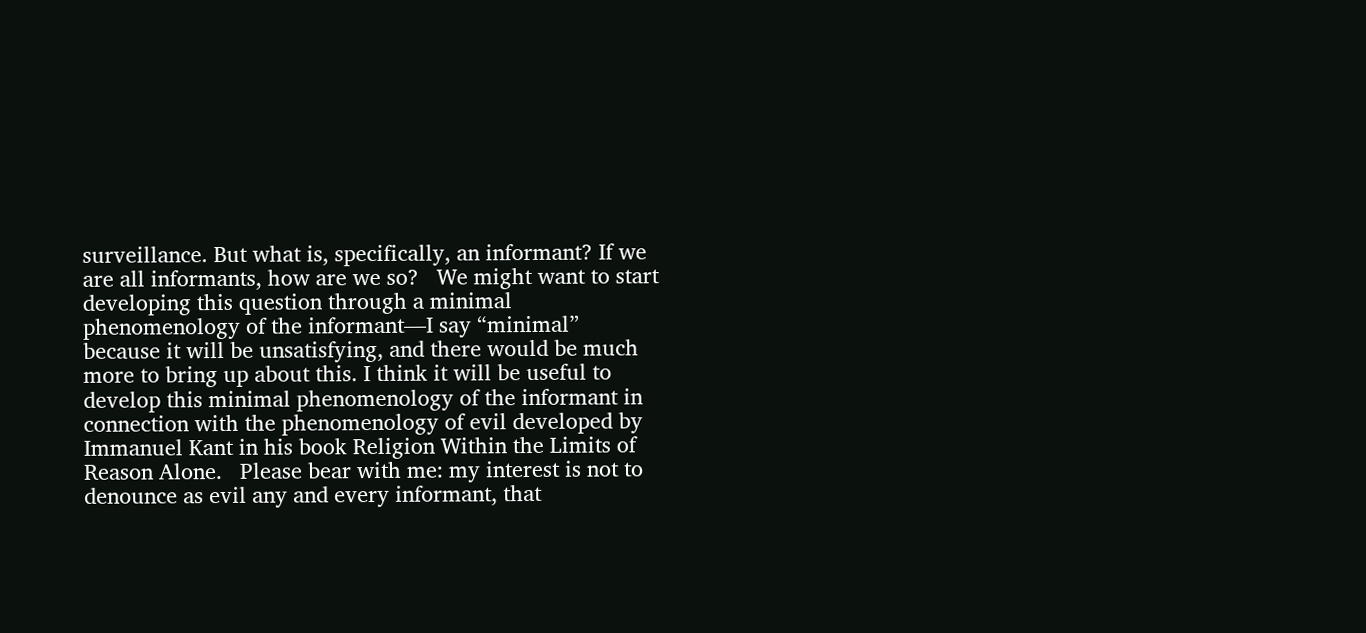surveillance. But what is, specifically, an informant? If we are all informants, how are we so?   We might want to start developing this question through a minimal phenomenology of the informant—I say “minimal” because it will be unsatisfying, and there would be much more to bring up about this. I think it will be useful to develop this minimal phenomenology of the informant in connection with the phenomenology of evil developed by Immanuel Kant in his book Religion Within the Limits of Reason Alone.   Please bear with me: my interest is not to denounce as evil any and every informant, that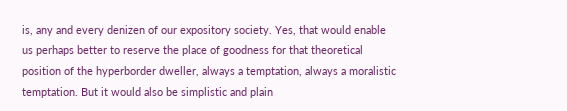is, any and every denizen of our expository society. Yes, that would enable us perhaps better to reserve the place of goodness for that theoretical position of the hyperborder dweller, always a temptation, always a moralistic temptation. But it would also be simplistic and plain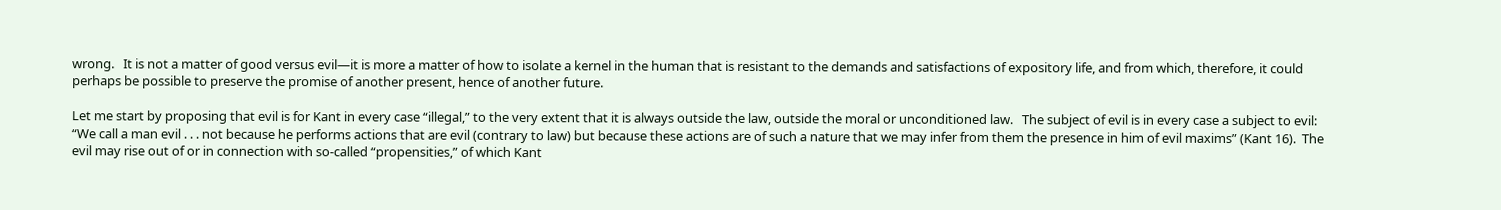wrong.   It is not a matter of good versus evil—it is more a matter of how to isolate a kernel in the human that is resistant to the demands and satisfactions of expository life, and from which, therefore, it could perhaps be possible to preserve the promise of another present, hence of another future.

Let me start by proposing that evil is for Kant in every case “illegal,” to the very extent that it is always outside the law, outside the moral or unconditioned law.   The subject of evil is in every case a subject to evil: “We call a man evil . . . not because he performs actions that are evil (contrary to law) but because these actions are of such a nature that we may infer from them the presence in him of evil maxims” (Kant 16).  The evil may rise out of or in connection with so-called “propensities,” of which Kant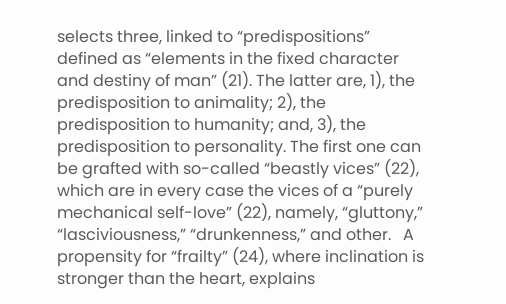selects three, linked to “predispositions” defined as “elements in the fixed character and destiny of man” (21). The latter are, 1), the predisposition to animality; 2), the predisposition to humanity; and, 3), the predisposition to personality. The first one can be grafted with so-called “beastly vices” (22), which are in every case the vices of a “purely mechanical self-love” (22), namely, “gluttony,” “lasciviousness,” “drunkenness,” and other.   A propensity for “frailty” (24), where inclination is stronger than the heart, explains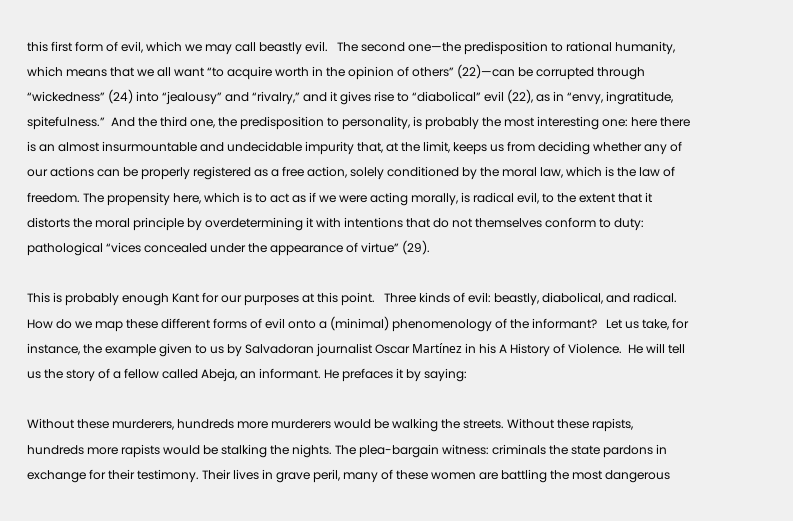this first form of evil, which we may call beastly evil.   The second one—the predisposition to rational humanity, which means that we all want “to acquire worth in the opinion of others” (22)—can be corrupted through “wickedness” (24) into “jealousy” and “rivalry,” and it gives rise to “diabolical” evil (22), as in “envy, ingratitude, spitefulness.”  And the third one, the predisposition to personality, is probably the most interesting one: here there is an almost insurmountable and undecidable impurity that, at the limit, keeps us from deciding whether any of our actions can be properly registered as a free action, solely conditioned by the moral law, which is the law of freedom. The propensity here, which is to act as if we were acting morally, is radical evil, to the extent that it distorts the moral principle by overdetermining it with intentions that do not themselves conform to duty: pathological “vices concealed under the appearance of virtue” (29).

This is probably enough Kant for our purposes at this point.   Three kinds of evil: beastly, diabolical, and radical. How do we map these different forms of evil onto a (minimal) phenomenology of the informant?   Let us take, for instance, the example given to us by Salvadoran journalist Oscar Martínez in his A History of Violence.  He will tell us the story of a fellow called Abeja, an informant. He prefaces it by saying:

Without these murderers, hundreds more murderers would be walking the streets. Without these rapists, hundreds more rapists would be stalking the nights. The plea-bargain witness: criminals the state pardons in exchange for their testimony. Their lives in grave peril, many of these women are battling the most dangerous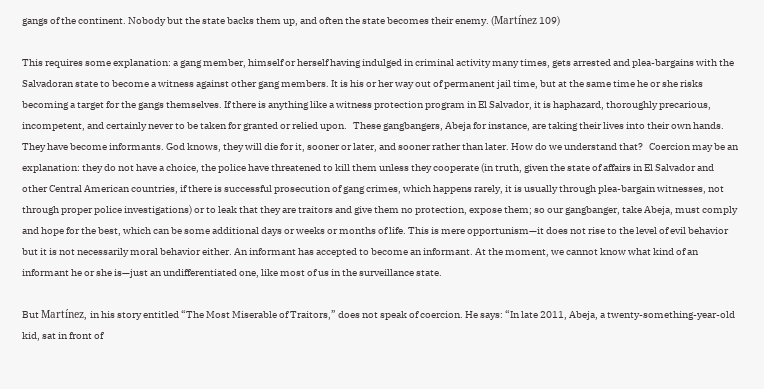gangs of the continent. Nobody but the state backs them up, and often the state becomes their enemy. (Martínez 109)

This requires some explanation: a gang member, himself or herself having indulged in criminal activity many times, gets arrested and plea-bargains with the Salvadoran state to become a witness against other gang members. It is his or her way out of permanent jail time, but at the same time he or she risks becoming a target for the gangs themselves. If there is anything like a witness protection program in El Salvador, it is haphazard, thoroughly precarious, incompetent, and certainly never to be taken for granted or relied upon.   These gangbangers, Abeja for instance, are taking their lives into their own hands. They have become informants. God knows, they will die for it, sooner or later, and sooner rather than later. How do we understand that?   Coercion may be an explanation: they do not have a choice, the police have threatened to kill them unless they cooperate (in truth, given the state of affairs in El Salvador and other Central American countries, if there is successful prosecution of gang crimes, which happens rarely, it is usually through plea-bargain witnesses, not through proper police investigations) or to leak that they are traitors and give them no protection, expose them; so our gangbanger, take Abeja, must comply and hope for the best, which can be some additional days or weeks or months of life. This is mere opportunism—it does not rise to the level of evil behavior but it is not necessarily moral behavior either. An informant has accepted to become an informant. At the moment, we cannot know what kind of an informant he or she is—just an undifferentiated one, like most of us in the surveillance state.

But Martínez, in his story entitled “The Most Miserable of Traitors,” does not speak of coercion. He says: “In late 2011, Abeja, a twenty-something-year-old kid, sat in front of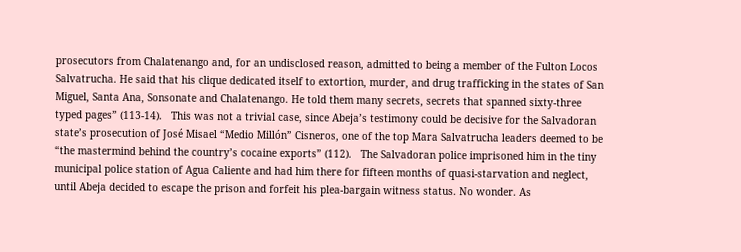prosecutors from Chalatenango and, for an undisclosed reason, admitted to being a member of the Fulton Locos Salvatrucha. He said that his clique dedicated itself to extortion, murder, and drug trafficking in the states of San Miguel, Santa Ana, Sonsonate and Chalatenango. He told them many secrets, secrets that spanned sixty-three typed pages” (113-14).   This was not a trivial case, since Abeja’s testimony could be decisive for the Salvadoran state’s prosecution of José Misael “Medio Millón” Cisneros, one of the top Mara Salvatrucha leaders deemed to be “the mastermind behind the country’s cocaine exports” (112).   The Salvadoran police imprisoned him in the tiny municipal police station of Agua Caliente and had him there for fifteen months of quasi-starvation and neglect, until Abeja decided to escape the prison and forfeit his plea-bargain witness status. No wonder. As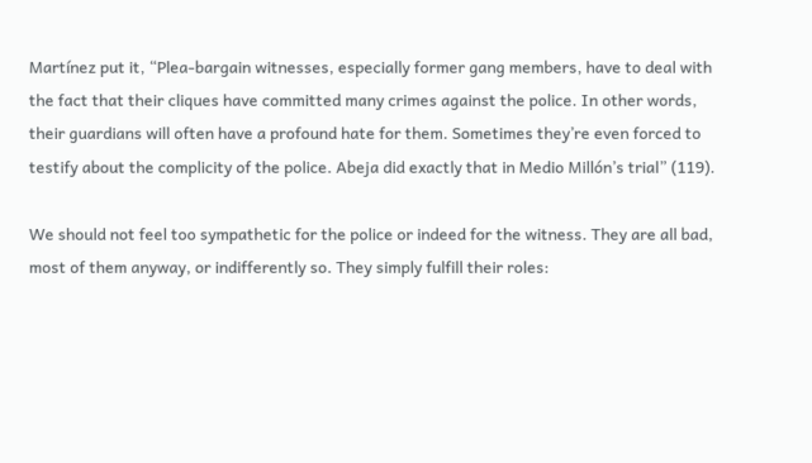Martínez put it, “Plea-bargain witnesses, especially former gang members, have to deal with the fact that their cliques have committed many crimes against the police. In other words, their guardians will often have a profound hate for them. Sometimes they’re even forced to testify about the complicity of the police. Abeja did exactly that in Medio Millón’s trial” (119).

We should not feel too sympathetic for the police or indeed for the witness. They are all bad, most of them anyway, or indifferently so. They simply fulfill their roles: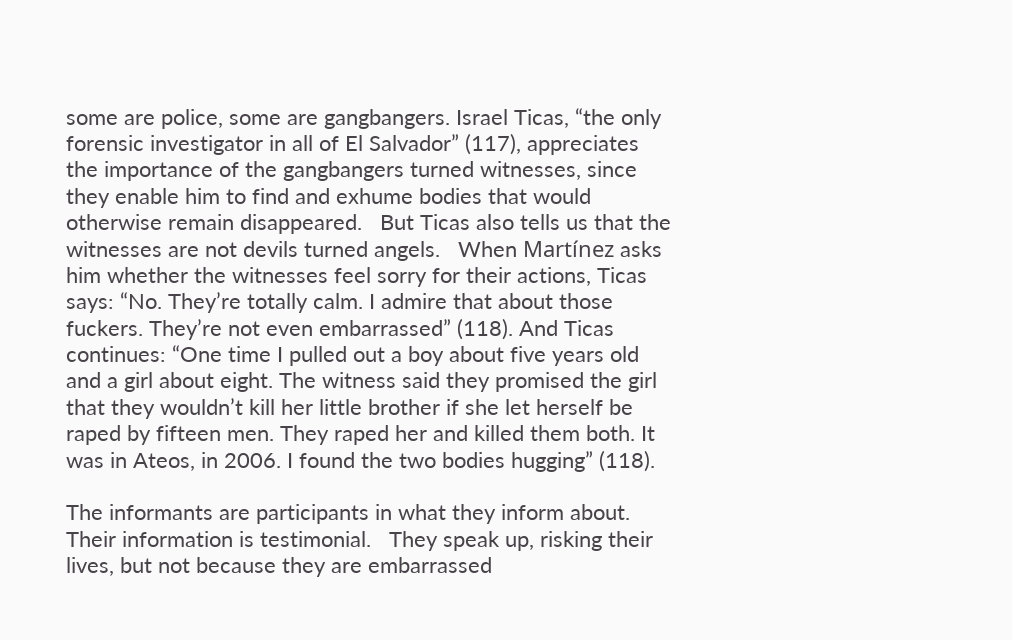some are police, some are gangbangers. Israel Ticas, “the only forensic investigator in all of El Salvador” (117), appreciates the importance of the gangbangers turned witnesses, since they enable him to find and exhume bodies that would otherwise remain disappeared.   But Ticas also tells us that the witnesses are not devils turned angels.   When Martínez asks him whether the witnesses feel sorry for their actions, Ticas says: “No. They’re totally calm. I admire that about those fuckers. They’re not even embarrassed” (118). And Ticas continues: “One time I pulled out a boy about five years old and a girl about eight. The witness said they promised the girl that they wouldn’t kill her little brother if she let herself be raped by fifteen men. They raped her and killed them both. It was in Ateos, in 2006. I found the two bodies hugging” (118).

The informants are participants in what they inform about. Their information is testimonial.   They speak up, risking their lives, but not because they are embarrassed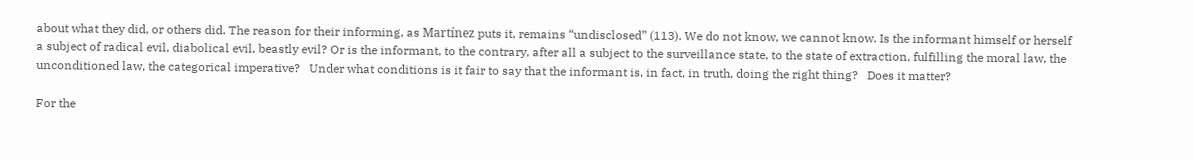about what they did, or others did. The reason for their informing, as Martínez puts it, remains “undisclosed” (113). We do not know, we cannot know. Is the informant himself or herself a subject of radical evil, diabolical evil, beastly evil? Or is the informant, to the contrary, after all a subject to the surveillance state, to the state of extraction, fulfilling the moral law, the unconditioned law, the categorical imperative?   Under what conditions is it fair to say that the informant is, in fact, in truth, doing the right thing?   Does it matter?

For the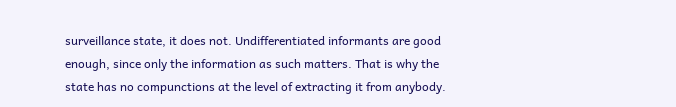surveillance state, it does not. Undifferentiated informants are good enough, since only the information as such matters. That is why the state has no compunctions at the level of extracting it from anybody.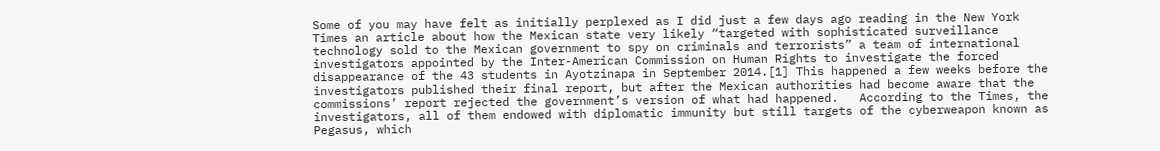Some of you may have felt as initially perplexed as I did just a few days ago reading in the New York Times an article about how the Mexican state very likely “targeted with sophisticated surveillance technology sold to the Mexican government to spy on criminals and terrorists” a team of international investigators appointed by the Inter-American Commission on Human Rights to investigate the forced disappearance of the 43 students in Ayotzinapa in September 2014.[1] This happened a few weeks before the investigators published their final report, but after the Mexican authorities had become aware that the commissions’ report rejected the government’s version of what had happened.   According to the Times, the investigators, all of them endowed with diplomatic immunity but still targets of the cyberweapon known as Pegasus, which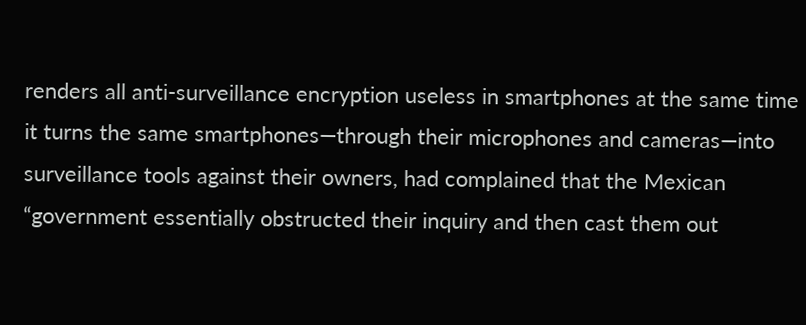renders all anti-surveillance encryption useless in smartphones at the same time it turns the same smartphones—through their microphones and cameras—into surveillance tools against their owners, had complained that the Mexican “government essentially obstructed their inquiry and then cast them out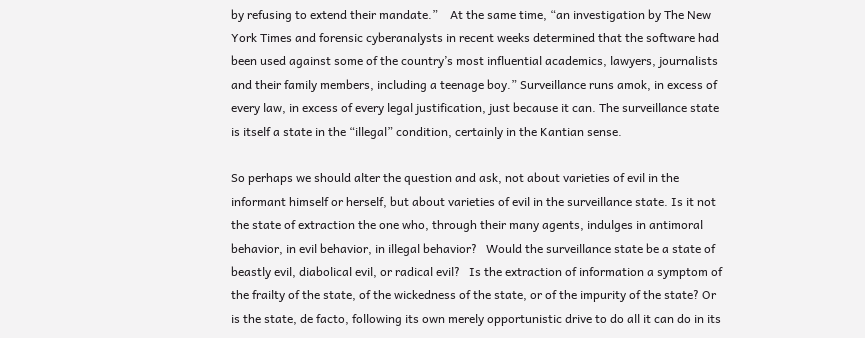by refusing to extend their mandate.”    At the same time, “an investigation by The New York Times and forensic cyberanalysts in recent weeks determined that the software had been used against some of the country’s most influential academics, lawyers, journalists and their family members, including a teenage boy.” Surveillance runs amok, in excess of every law, in excess of every legal justification, just because it can. The surveillance state is itself a state in the “illegal” condition, certainly in the Kantian sense.

So perhaps we should alter the question and ask, not about varieties of evil in the informant himself or herself, but about varieties of evil in the surveillance state. Is it not the state of extraction the one who, through their many agents, indulges in antimoral behavior, in evil behavior, in illegal behavior?   Would the surveillance state be a state of beastly evil, diabolical evil, or radical evil?   Is the extraction of information a symptom of the frailty of the state, of the wickedness of the state, or of the impurity of the state? Or is the state, de facto, following its own merely opportunistic drive to do all it can do in its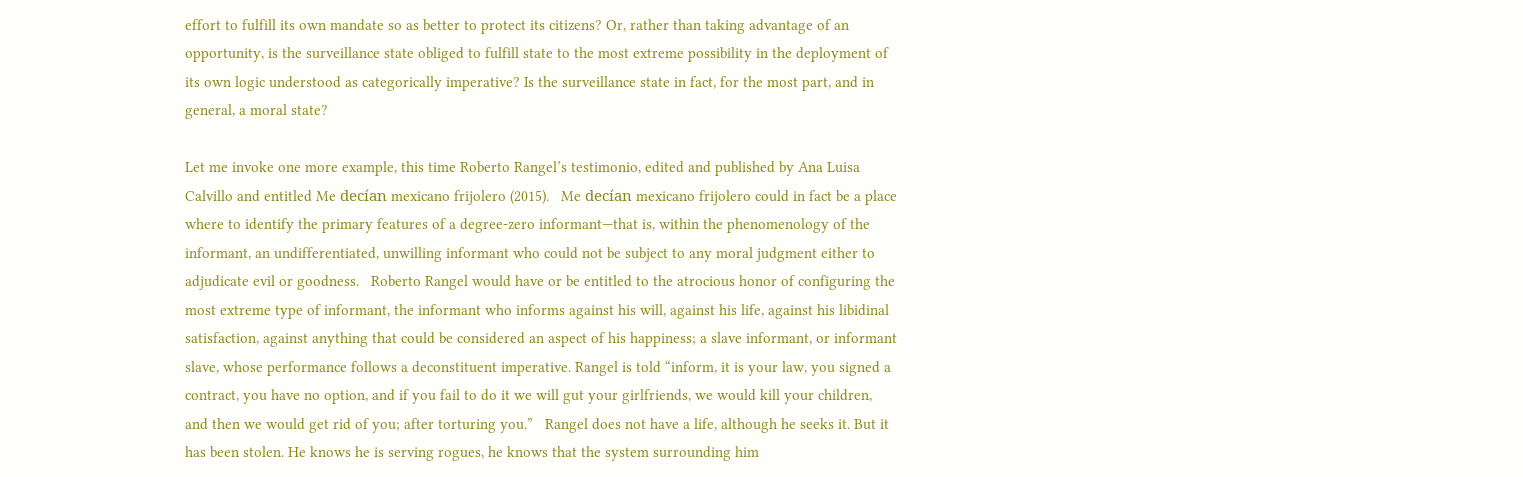effort to fulfill its own mandate so as better to protect its citizens? Or, rather than taking advantage of an opportunity, is the surveillance state obliged to fulfill state to the most extreme possibility in the deployment of its own logic understood as categorically imperative? Is the surveillance state in fact, for the most part, and in general, a moral state?

Let me invoke one more example, this time Roberto Rangel’s testimonio, edited and published by Ana Luisa Calvillo and entitled Me decían mexicano frijolero (2015).   Me decían mexicano frijolero could in fact be a place where to identify the primary features of a degree-zero informant—that is, within the phenomenology of the informant, an undifferentiated, unwilling informant who could not be subject to any moral judgment either to adjudicate evil or goodness.   Roberto Rangel would have or be entitled to the atrocious honor of configuring the most extreme type of informant, the informant who informs against his will, against his life, against his libidinal satisfaction, against anything that could be considered an aspect of his happiness; a slave informant, or informant slave, whose performance follows a deconstituent imperative. Rangel is told “inform, it is your law, you signed a contract, you have no option, and if you fail to do it we will gut your girlfriends, we would kill your children, and then we would get rid of you; after torturing you.”   Rangel does not have a life, although he seeks it. But it has been stolen. He knows he is serving rogues, he knows that the system surrounding him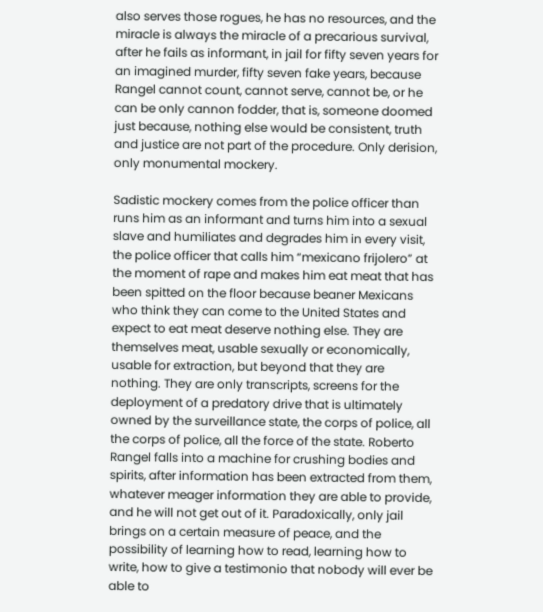also serves those rogues, he has no resources, and the miracle is always the miracle of a precarious survival, after he fails as informant, in jail for fifty seven years for an imagined murder, fifty seven fake years, because Rangel cannot count, cannot serve, cannot be, or he can be only cannon fodder, that is, someone doomed just because, nothing else would be consistent, truth and justice are not part of the procedure. Only derision, only monumental mockery.

Sadistic mockery comes from the police officer than runs him as an informant and turns him into a sexual slave and humiliates and degrades him in every visit, the police officer that calls him “mexicano frijolero” at the moment of rape and makes him eat meat that has been spitted on the floor because beaner Mexicans who think they can come to the United States and expect to eat meat deserve nothing else. They are themselves meat, usable sexually or economically, usable for extraction, but beyond that they are nothing. They are only transcripts, screens for the deployment of a predatory drive that is ultimately owned by the surveillance state, the corps of police, all the corps of police, all the force of the state. Roberto Rangel falls into a machine for crushing bodies and spirits, after information has been extracted from them, whatever meager information they are able to provide, and he will not get out of it. Paradoxically, only jail brings on a certain measure of peace, and the possibility of learning how to read, learning how to write, how to give a testimonio that nobody will ever be able to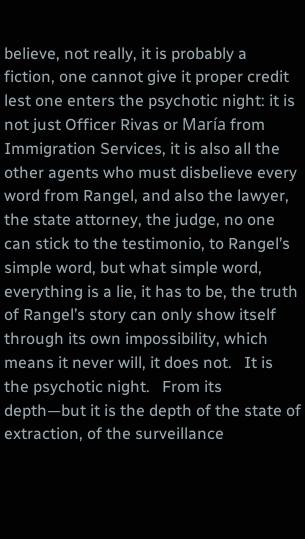believe, not really, it is probably a fiction, one cannot give it proper credit lest one enters the psychotic night: it is not just Officer Rivas or María from Immigration Services, it is also all the other agents who must disbelieve every word from Rangel, and also the lawyer, the state attorney, the judge, no one can stick to the testimonio, to Rangel’s simple word, but what simple word, everything is a lie, it has to be, the truth of Rangel’s story can only show itself through its own impossibility, which means it never will, it does not.   It is the psychotic night.   From its depth—but it is the depth of the state of extraction, of the surveillance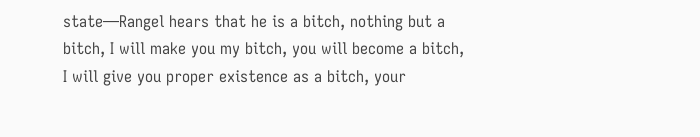state—Rangel hears that he is a bitch, nothing but a bitch, I will make you my bitch, you will become a bitch, I will give you proper existence as a bitch, your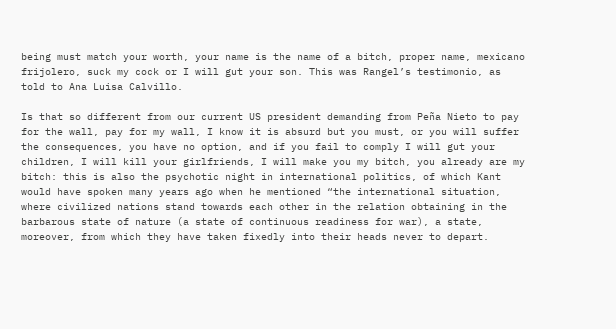being must match your worth, your name is the name of a bitch, proper name, mexicano frijolero, suck my cock or I will gut your son. This was Rangel’s testimonio, as told to Ana Luisa Calvillo.

Is that so different from our current US president demanding from Peña Nieto to pay for the wall, pay for my wall, I know it is absurd but you must, or you will suffer the consequences, you have no option, and if you fail to comply I will gut your children, I will kill your girlfriends, I will make you my bitch, you already are my bitch: this is also the psychotic night in international politics, of which Kant would have spoken many years ago when he mentioned “the international situation, where civilized nations stand towards each other in the relation obtaining in the barbarous state of nature (a state of continuous readiness for war), a state, moreover, from which they have taken fixedly into their heads never to depart.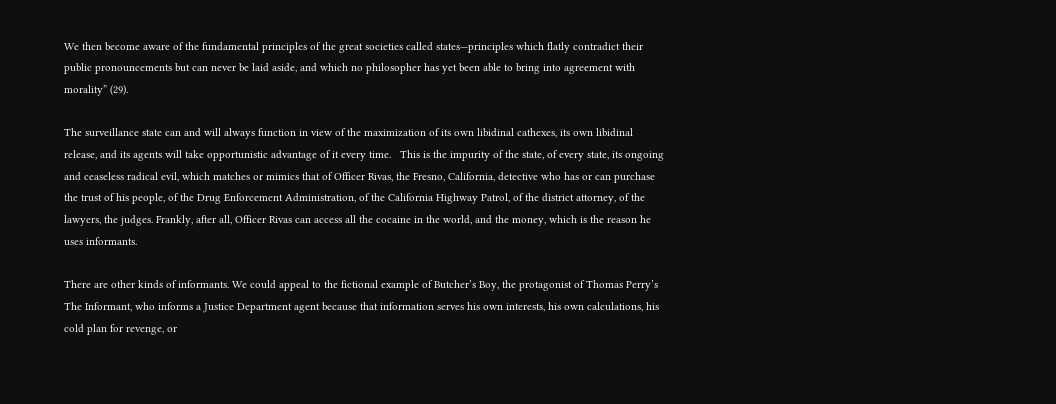We then become aware of the fundamental principles of the great societies called states—principles which flatly contradict their public pronouncements but can never be laid aside, and which no philosopher has yet been able to bring into agreement with morality” (29).

The surveillance state can and will always function in view of the maximization of its own libidinal cathexes, its own libidinal release, and its agents will take opportunistic advantage of it every time.   This is the impurity of the state, of every state, its ongoing and ceaseless radical evil, which matches or mimics that of Officer Rivas, the Fresno, California, detective who has or can purchase the trust of his people, of the Drug Enforcement Administration, of the California Highway Patrol, of the district attorney, of the lawyers, the judges. Frankly, after all, Officer Rivas can access all the cocaine in the world, and the money, which is the reason he uses informants.

There are other kinds of informants. We could appeal to the fictional example of Butcher’s Boy, the protagonist of Thomas Perry’s The Informant, who informs a Justice Department agent because that information serves his own interests, his own calculations, his cold plan for revenge, or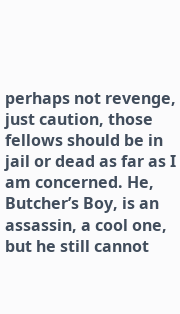perhaps not revenge, just caution, those fellows should be in jail or dead as far as I am concerned. He, Butcher’s Boy, is an assassin, a cool one, but he still cannot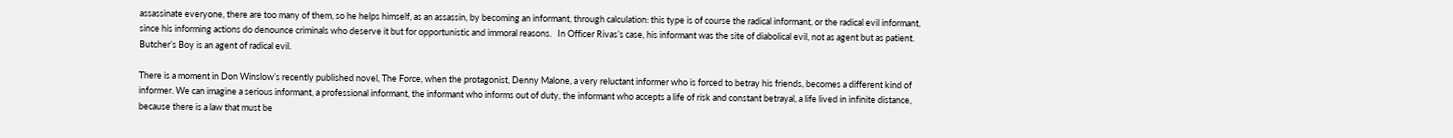assassinate everyone, there are too many of them, so he helps himself, as an assassin, by becoming an informant, through calculation: this type is of course the radical informant, or the radical evil informant, since his informing actions do denounce criminals who deserve it but for opportunistic and immoral reasons.   In Officer Rivas’s case, his informant was the site of diabolical evil, not as agent but as patient. Butcher’s Boy is an agent of radical evil.

There is a moment in Don Winslow’s recently published novel, The Force, when the protagonist, Denny Malone, a very reluctant informer who is forced to betray his friends, becomes a different kind of informer. We can imagine a serious informant, a professional informant, the informant who informs out of duty, the informant who accepts a life of risk and constant betrayal, a life lived in infinite distance, because there is a law that must be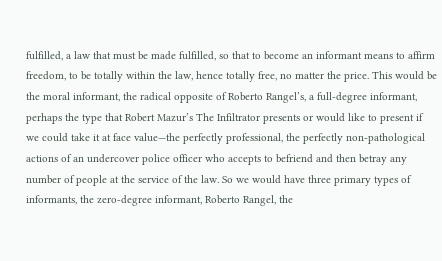fulfilled, a law that must be made fulfilled, so that to become an informant means to affirm freedom, to be totally within the law, hence totally free, no matter the price. This would be the moral informant, the radical opposite of Roberto Rangel’s, a full-degree informant, perhaps the type that Robert Mazur’s The Infiltrator presents or would like to present if we could take it at face value—the perfectly professional, the perfectly non-pathological actions of an undercover police officer who accepts to befriend and then betray any number of people at the service of the law. So we would have three primary types of informants, the zero-degree informant, Roberto Rangel, the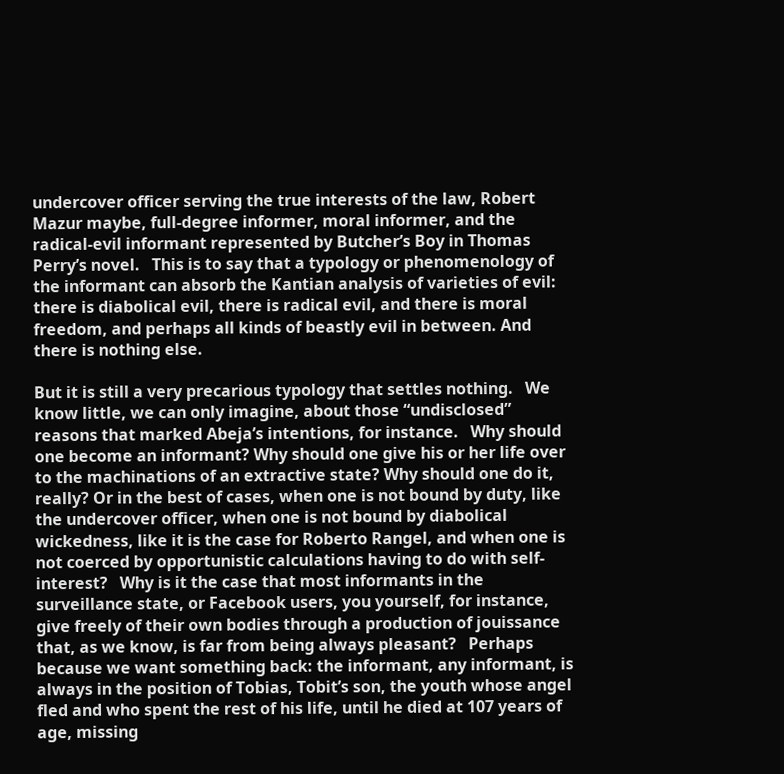undercover officer serving the true interests of the law, Robert Mazur maybe, full-degree informer, moral informer, and the radical-evil informant represented by Butcher’s Boy in Thomas Perry’s novel.   This is to say that a typology or phenomenology of the informant can absorb the Kantian analysis of varieties of evil: there is diabolical evil, there is radical evil, and there is moral freedom, and perhaps all kinds of beastly evil in between. And there is nothing else.

But it is still a very precarious typology that settles nothing.   We know little, we can only imagine, about those “undisclosed” reasons that marked Abeja’s intentions, for instance.   Why should one become an informant? Why should one give his or her life over to the machinations of an extractive state? Why should one do it, really? Or in the best of cases, when one is not bound by duty, like the undercover officer, when one is not bound by diabolical wickedness, like it is the case for Roberto Rangel, and when one is not coerced by opportunistic calculations having to do with self-interest?   Why is it the case that most informants in the surveillance state, or Facebook users, you yourself, for instance, give freely of their own bodies through a production of jouissance that, as we know, is far from being always pleasant?   Perhaps because we want something back: the informant, any informant, is always in the position of Tobias, Tobit’s son, the youth whose angel fled and who spent the rest of his life, until he died at 107 years of age, missing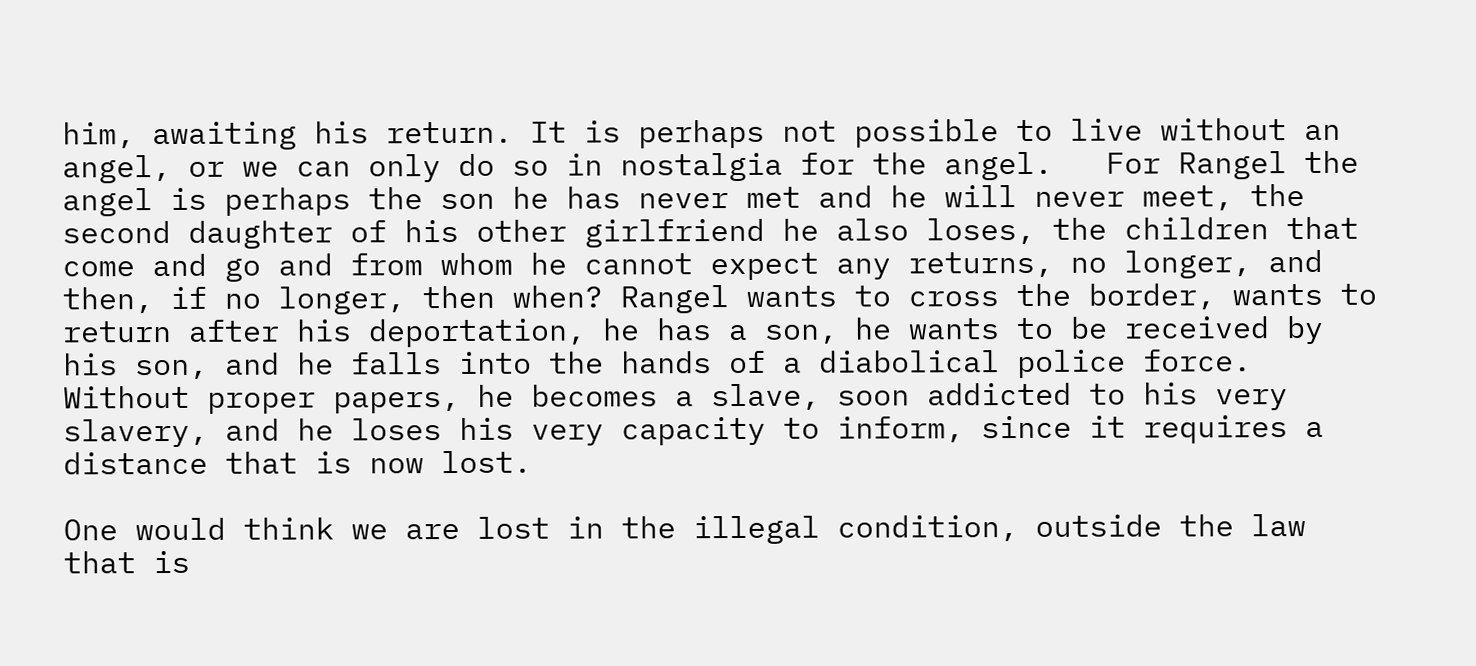him, awaiting his return. It is perhaps not possible to live without an angel, or we can only do so in nostalgia for the angel.   For Rangel the angel is perhaps the son he has never met and he will never meet, the second daughter of his other girlfriend he also loses, the children that come and go and from whom he cannot expect any returns, no longer, and then, if no longer, then when? Rangel wants to cross the border, wants to return after his deportation, he has a son, he wants to be received by his son, and he falls into the hands of a diabolical police force. Without proper papers, he becomes a slave, soon addicted to his very slavery, and he loses his very capacity to inform, since it requires a distance that is now lost.

One would think we are lost in the illegal condition, outside the law that is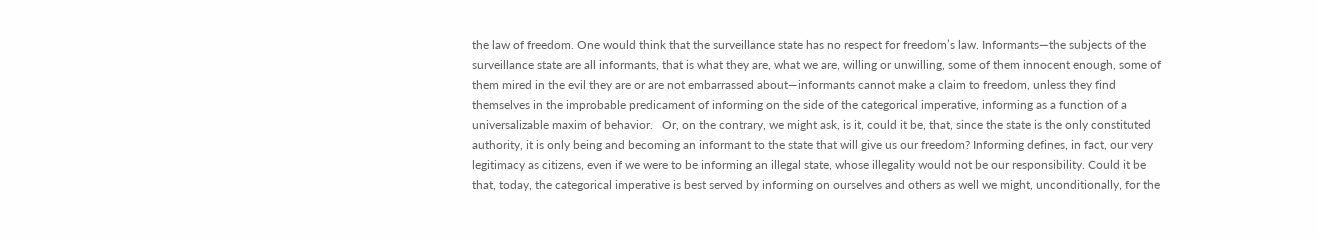the law of freedom. One would think that the surveillance state has no respect for freedom’s law. Informants—the subjects of the surveillance state are all informants, that is what they are, what we are, willing or unwilling, some of them innocent enough, some of them mired in the evil they are or are not embarrassed about—informants cannot make a claim to freedom, unless they find themselves in the improbable predicament of informing on the side of the categorical imperative, informing as a function of a universalizable maxim of behavior.   Or, on the contrary, we might ask, is it, could it be, that, since the state is the only constituted authority, it is only being and becoming an informant to the state that will give us our freedom? Informing defines, in fact, our very legitimacy as citizens, even if we were to be informing an illegal state, whose illegality would not be our responsibility. Could it be that, today, the categorical imperative is best served by informing on ourselves and others as well we might, unconditionally, for the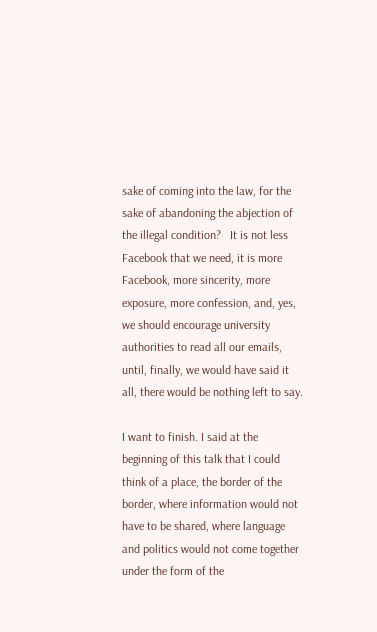sake of coming into the law, for the sake of abandoning the abjection of the illegal condition?   It is not less Facebook that we need, it is more Facebook, more sincerity, more exposure, more confession, and, yes, we should encourage university authorities to read all our emails, until, finally, we would have said it all, there would be nothing left to say.

I want to finish. I said at the beginning of this talk that I could think of a place, the border of the border, where information would not have to be shared, where language and politics would not come together under the form of the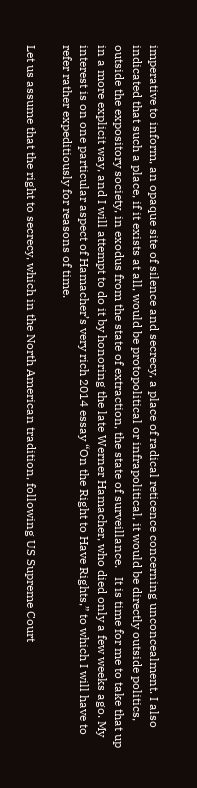imperative to inform, an opaque site of silence and secrecy, a place of radical reticence concerning unconcealment. I also indicated that such a place, if it exists at all, would be protopolitical or infrapolitical, it would be directly outside politics, outside the expository society, in exodus from the state of extraction, the state of surveillance.   It is time for me to take that up in a more explicit way, and I will attempt to do it by honoring the late Werner Hamacher, who died only a few weeks ago. My interest is on one particular aspect of Hamacher’s very rich 2014 essay “On the Right to Have Rights,” to which I will have to refer rather expeditiously for reasons of time.

Let us assume that the right to secrecy, which in the North American tradition, following US Supreme Court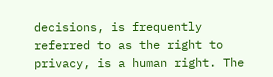decisions, is frequently referred to as the right to privacy, is a human right. The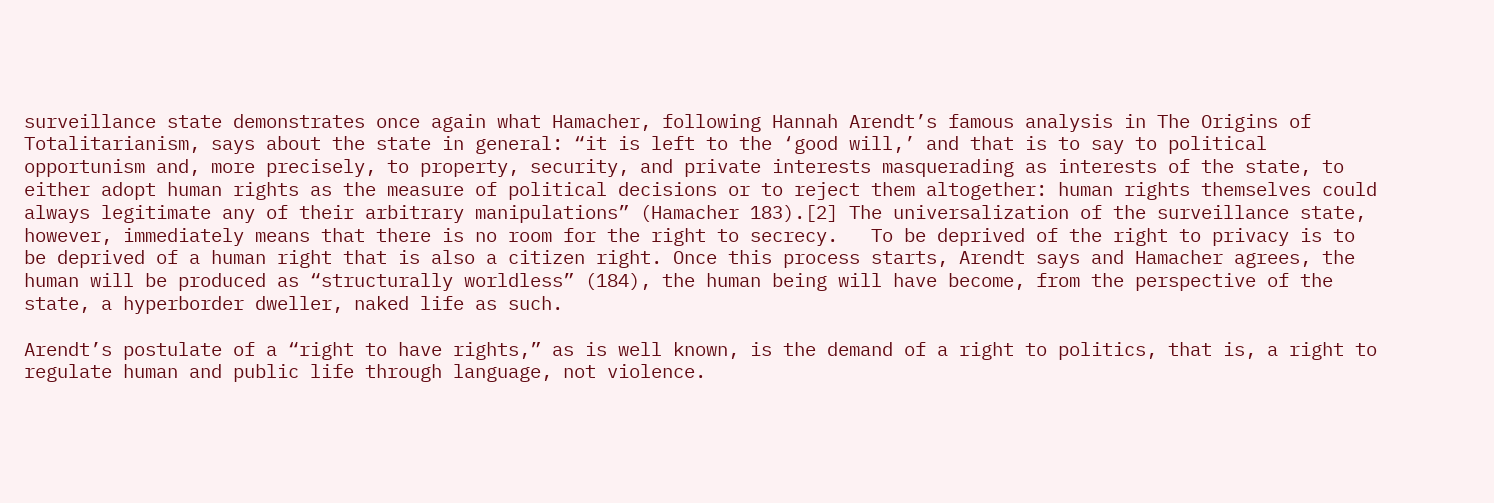surveillance state demonstrates once again what Hamacher, following Hannah Arendt’s famous analysis in The Origins of Totalitarianism, says about the state in general: “it is left to the ‘good will,’ and that is to say to political opportunism and, more precisely, to property, security, and private interests masquerading as interests of the state, to either adopt human rights as the measure of political decisions or to reject them altogether: human rights themselves could always legitimate any of their arbitrary manipulations” (Hamacher 183).[2] The universalization of the surveillance state, however, immediately means that there is no room for the right to secrecy.   To be deprived of the right to privacy is to be deprived of a human right that is also a citizen right. Once this process starts, Arendt says and Hamacher agrees, the human will be produced as “structurally worldless” (184), the human being will have become, from the perspective of the state, a hyperborder dweller, naked life as such.

Arendt’s postulate of a “right to have rights,” as is well known, is the demand of a right to politics, that is, a right to regulate human and public life through language, not violence.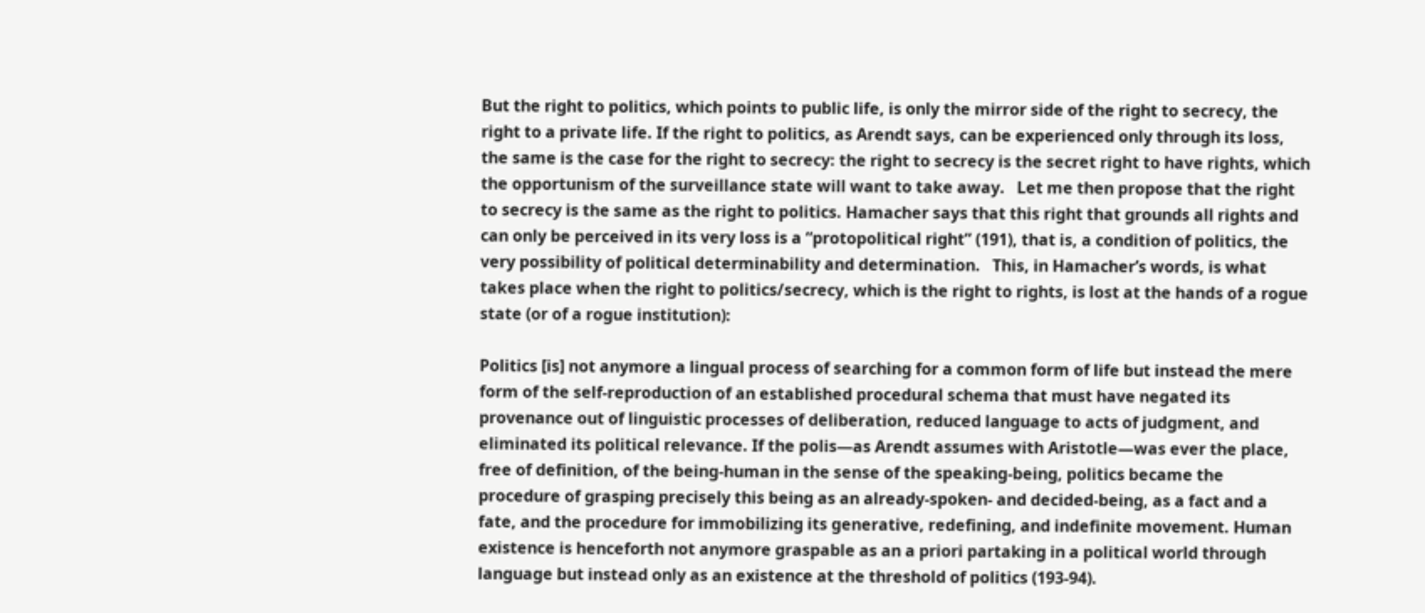But the right to politics, which points to public life, is only the mirror side of the right to secrecy, the right to a private life. If the right to politics, as Arendt says, can be experienced only through its loss, the same is the case for the right to secrecy: the right to secrecy is the secret right to have rights, which the opportunism of the surveillance state will want to take away.   Let me then propose that the right to secrecy is the same as the right to politics. Hamacher says that this right that grounds all rights and can only be perceived in its very loss is a “protopolitical right” (191), that is, a condition of politics, the very possibility of political determinability and determination.   This, in Hamacher’s words, is what takes place when the right to politics/secrecy, which is the right to rights, is lost at the hands of a rogue state (or of a rogue institution):

Politics [is] not anymore a lingual process of searching for a common form of life but instead the mere form of the self-reproduction of an established procedural schema that must have negated its provenance out of linguistic processes of deliberation, reduced language to acts of judgment, and eliminated its political relevance. If the polis—as Arendt assumes with Aristotle—was ever the place, free of definition, of the being-human in the sense of the speaking-being, politics became the procedure of grasping precisely this being as an already-spoken- and decided-being, as a fact and a fate, and the procedure for immobilizing its generative, redefining, and indefinite movement. Human existence is henceforth not anymore graspable as an a priori partaking in a political world through language but instead only as an existence at the threshold of politics (193-94).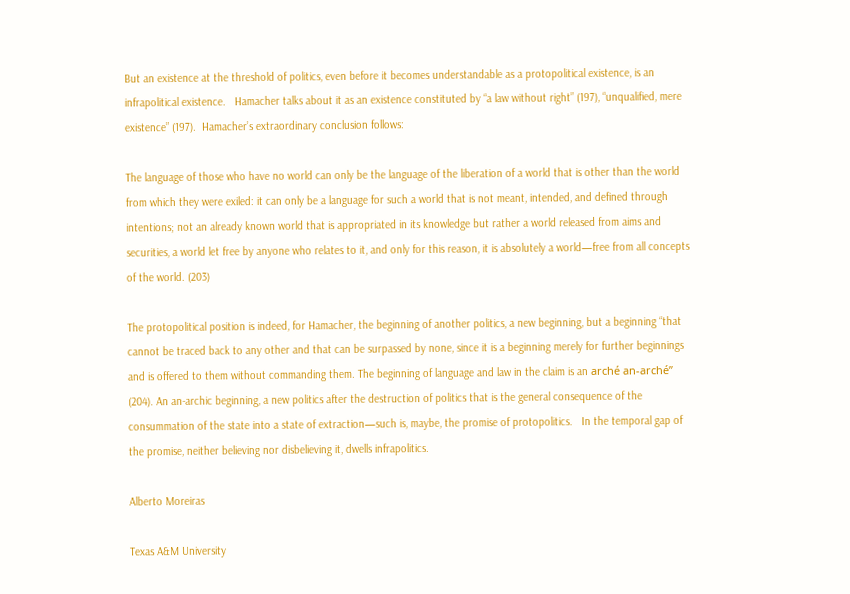But an existence at the threshold of politics, even before it becomes understandable as a protopolitical existence, is an infrapolitical existence.   Hamacher talks about it as an existence constituted by “a law without right” (197), “unqualified, mere existence” (197).  Hamacher’s extraordinary conclusion follows:

The language of those who have no world can only be the language of the liberation of a world that is other than the world from which they were exiled: it can only be a language for such a world that is not meant, intended, and defined through intentions; not an already known world that is appropriated in its knowledge but rather a world released from aims and securities, a world let free by anyone who relates to it, and only for this reason, it is absolutely a world—free from all concepts of the world. (203)

The protopolitical position is indeed, for Hamacher, the beginning of another politics, a new beginning, but a beginning “that cannot be traced back to any other and that can be surpassed by none, since it is a beginning merely for further beginnings and is offered to them without commanding them. The beginning of language and law in the claim is an arché an-arché” (204). An an-archic beginning, a new politics after the destruction of politics that is the general consequence of the consummation of the state into a state of extraction—such is, maybe, the promise of protopolitics.   In the temporal gap of the promise, neither believing nor disbelieving it, dwells infrapolitics.

Alberto Moreiras

Texas A&M University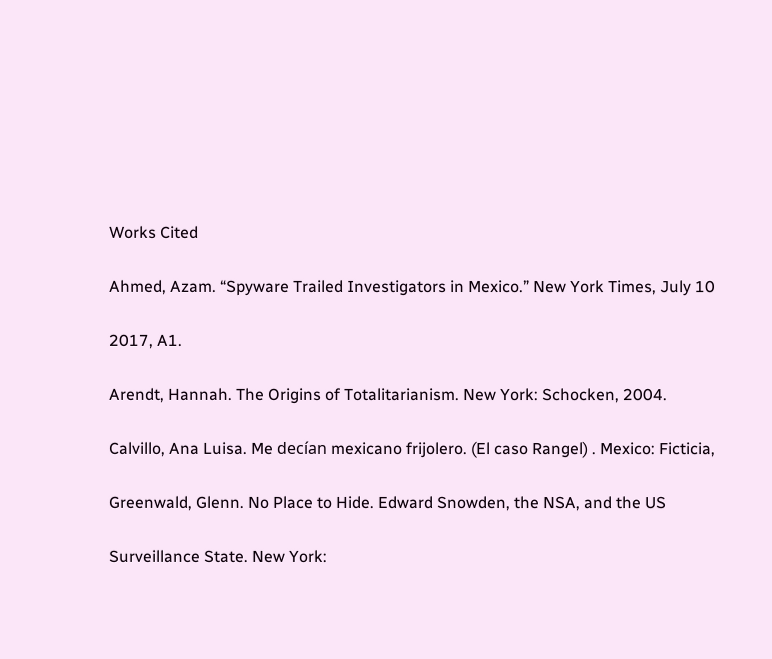Works Cited

Ahmed, Azam. “Spyware Trailed Investigators in Mexico.” New York Times, July 10

2017, A1.

Arendt, Hannah. The Origins of Totalitarianism. New York: Schocken, 2004.

Calvillo, Ana Luisa. Me decían mexicano frijolero. (El caso Rangel) . Mexico: Ficticia,

Greenwald, Glenn. No Place to Hide. Edward Snowden, the NSA, and the US

Surveillance State. New York: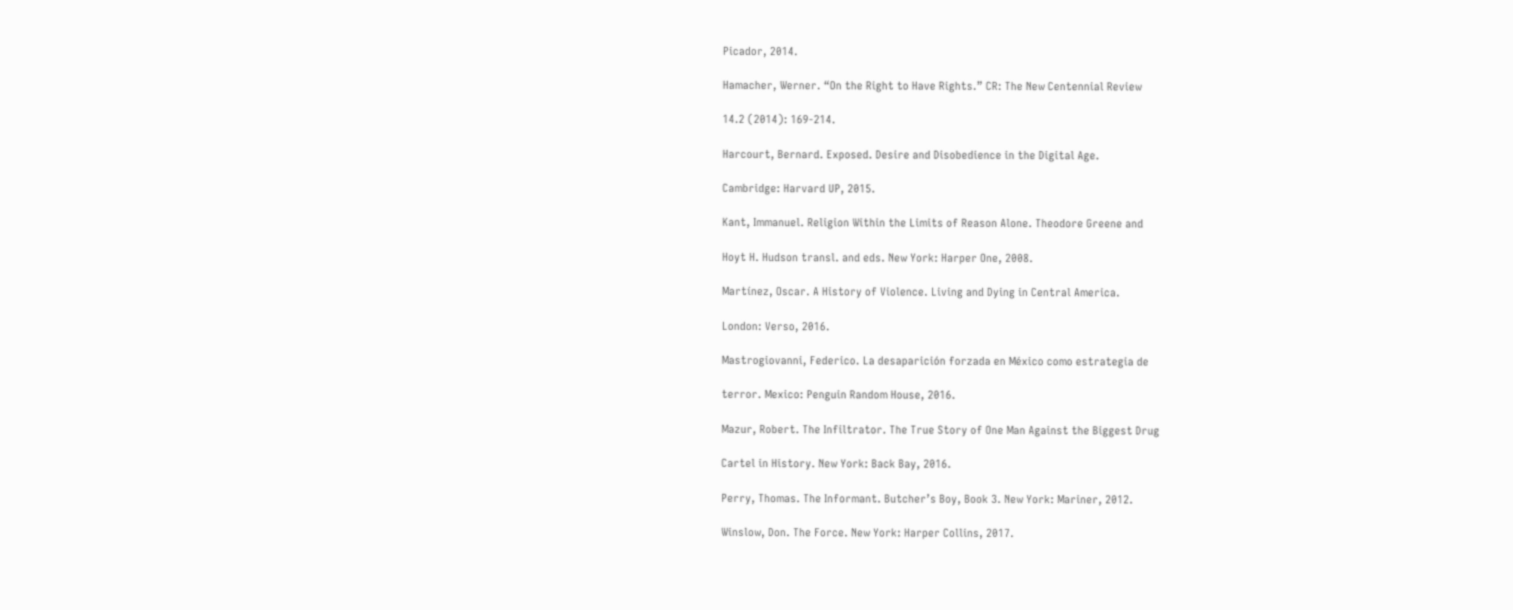Picador, 2014.

Hamacher, Werner. “On the Right to Have Rights.” CR: The New Centennial Review

14.2 (2014): 169-214.

Harcourt, Bernard. Exposed. Desire and Disobedience in the Digital Age.

Cambridge: Harvard UP, 2015.

Kant, Immanuel. Religion Within the Limits of Reason Alone. Theodore Greene and

Hoyt H. Hudson transl. and eds. New York: Harper One, 2008.

Martínez, Oscar. A History of Violence. Living and Dying in Central America.

London: Verso, 2016.

Mastrogiovanni, Federico. La desaparición forzada en México como estrategia de

terror. Mexico: Penguin Random House, 2016.

Mazur, Robert. The Infiltrator. The True Story of One Man Against the Biggest Drug

Cartel in History. New York: Back Bay, 2016.

Perry, Thomas. The Informant. Butcher’s Boy, Book 3. New York: Mariner, 2012.

Winslow, Don. The Force. New York: Harper Collins, 2017.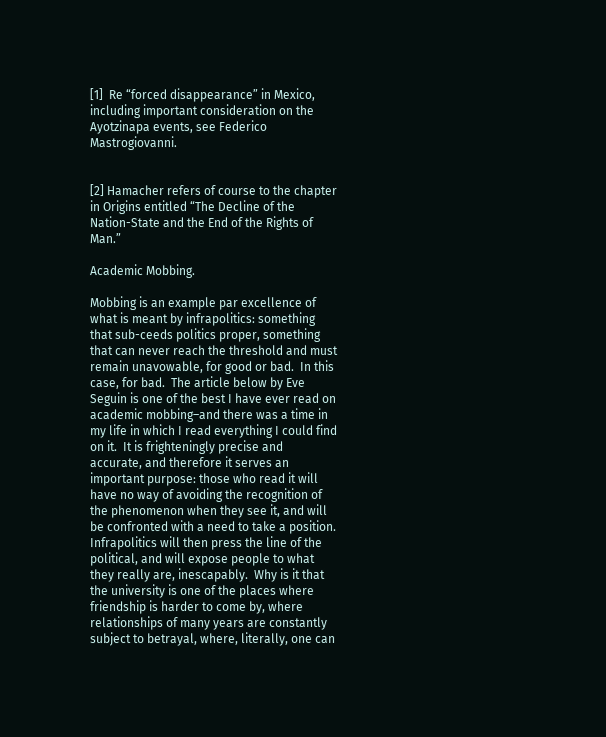[1]  Re “forced disappearance” in Mexico, including important consideration on the Ayotzinapa events, see Federico Mastrogiovanni.


[2] Hamacher refers of course to the chapter in Origins entitled “The Decline of the Nation-State and the End of the Rights of Man.”

Academic Mobbing.

Mobbing is an example par excellence of what is meant by infrapolitics: something that sub-ceeds politics proper, something that can never reach the threshold and must remain unavowable, for good or bad.  In this case, for bad.  The article below by Eve Seguin is one of the best I have ever read on academic mobbing–and there was a time in my life in which I read everything I could find on it.  It is frighteningly precise and accurate, and therefore it serves an important purpose: those who read it will have no way of avoiding the recognition of the phenomenon when they see it, and will be confronted with a need to take a position.  Infrapolitics will then press the line of the political, and will expose people to what they really are, inescapably.  Why is it that the university is one of the places where friendship is harder to come by, where relationships of many years are constantly subject to betrayal, where, literally, one can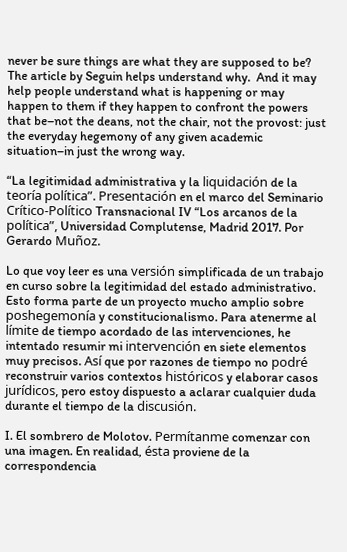never be sure things are what they are supposed to be?   The article by Seguin helps understand why.  And it may help people understand what is happening or may happen to them if they happen to confront the powers that be–not the deans, not the chair, not the provost: just the everyday hegemony of any given academic situation–in just the wrong way.

“La legitimidad administrativa y la liquidación de la teoría política”. Presentación en el marco del Seminario Crítico-Político Transnacional IV “Los arcanos de la política”, Universidad Complutense, Madrid 2017. Por Gerardo Muñoz.

Lo que voy leer es una versión simplificada de un trabajo en curso sobre la legitimidad del estado administrativo. Esto forma parte de un proyecto mucho amplio sobre poshegemonía y constitucionalismo. Para atenerme al límite de tiempo acordado de las intervenciones, he intentado resumir mi intervención en siete elementos muy precisos. Así que por razones de tiempo no podré reconstruir varios contextos históricos y elaborar casos jurídicos, pero estoy dispuesto a aclarar cualquier duda durante el tiempo de la discusión.

I. El sombrero de Molotov. Permítanme comenzar con una imagen. En realidad, ésta proviene de la correspondencia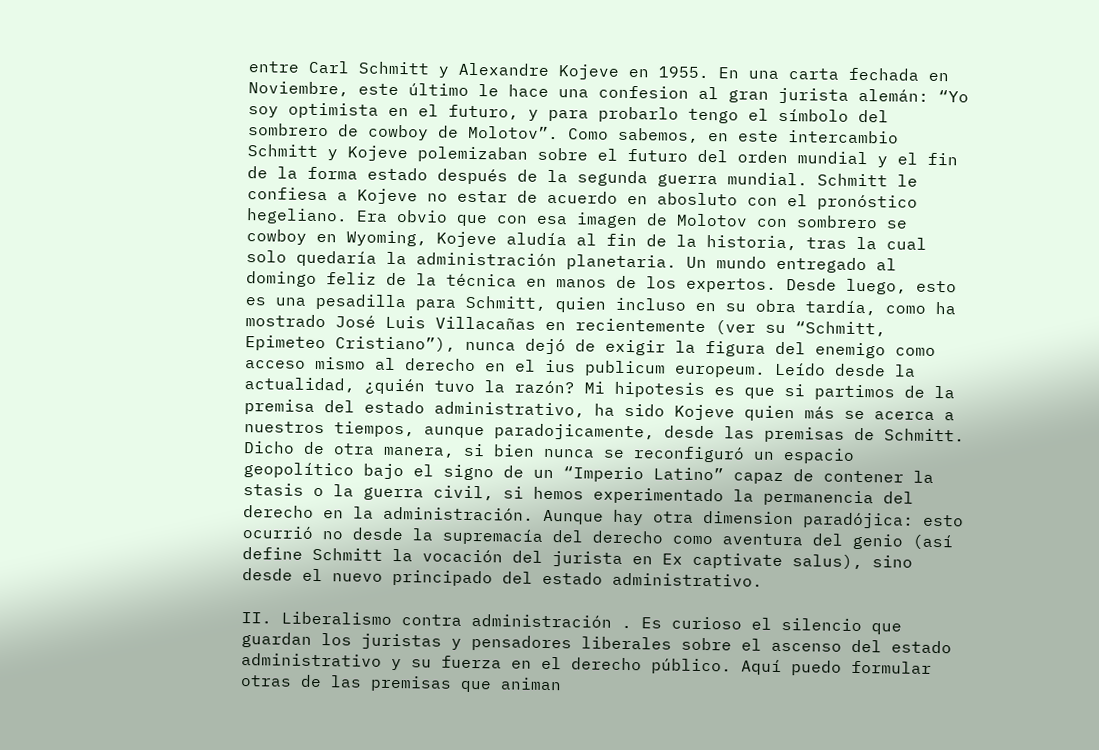entre Carl Schmitt y Alexandre Kojeve en 1955. En una carta fechada en Noviembre, este último le hace una confesion al gran jurista alemán: “Yo soy optimista en el futuro, y para probarlo tengo el símbolo del sombrero de cowboy de Molotov”. Como sabemos, en este intercambio Schmitt y Kojeve polemizaban sobre el futuro del orden mundial y el fin de la forma estado después de la segunda guerra mundial. Schmitt le confiesa a Kojeve no estar de acuerdo en abosluto con el pronóstico hegeliano. Era obvio que con esa imagen de Molotov con sombrero se cowboy en Wyoming, Kojeve aludía al fin de la historia, tras la cual solo quedaría la administración planetaria. Un mundo entregado al domingo feliz de la técnica en manos de los expertos. Desde luego, esto es una pesadilla para Schmitt, quien incluso en su obra tardía, como ha mostrado José Luis Villacañas en recientemente (ver su “Schmitt, Epimeteo Cristiano”), nunca dejó de exigir la figura del enemigo como acceso mismo al derecho en el ius publicum europeum. Leído desde la actualidad, ¿quién tuvo la razón? Mi hipotesis es que si partimos de la premisa del estado administrativo, ha sido Kojeve quien más se acerca a nuestros tiempos, aunque paradojicamente, desde las premisas de Schmitt. Dicho de otra manera, si bien nunca se reconfiguró un espacio geopolítico bajo el signo de un “Imperio Latino” capaz de contener la stasis o la guerra civil, si hemos experimentado la permanencia del derecho en la administración. Aunque hay otra dimension paradójica: esto ocurrió no desde la supremacía del derecho como aventura del genio (así define Schmitt la vocación del jurista en Ex captivate salus), sino desde el nuevo principado del estado administrativo.

II. Liberalismo contra administración . Es curioso el silencio que guardan los juristas y pensadores liberales sobre el ascenso del estado administrativo y su fuerza en el derecho público. Aquí puedo formular otras de las premisas que animan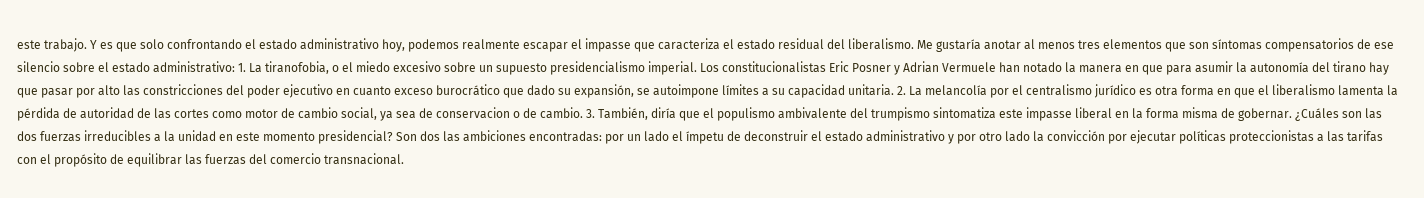este trabajo. Y es que solo confrontando el estado administrativo hoy, podemos realmente escapar el impasse que caracteriza el estado residual del liberalismo. Me gustaría anotar al menos tres elementos que son síntomas compensatorios de ese silencio sobre el estado administrativo: 1. La tiranofobia, o el miedo excesivo sobre un supuesto presidencialismo imperial. Los constitucionalistas Eric Posner y Adrian Vermuele han notado la manera en que para asumir la autonomía del tirano hay que pasar por alto las constricciones del poder ejecutivo en cuanto exceso burocrático que dado su expansión, se autoimpone límites a su capacidad unitaria. 2. La melancolía por el centralismo jurídico es otra forma en que el liberalismo lamenta la pérdida de autoridad de las cortes como motor de cambio social, ya sea de conservacion o de cambio. 3. También, diría que el populismo ambivalente del trumpismo sintomatiza este impasse liberal en la forma misma de gobernar. ¿Cuáles son las dos fuerzas irreducibles a la unidad en este momento presidencial? Son dos las ambiciones encontradas: por un lado el ímpetu de deconstruir el estado administrativo y por otro lado la convicción por ejecutar políticas proteccionistas a las tarifas con el propósito de equilibrar las fuerzas del comercio transnacional.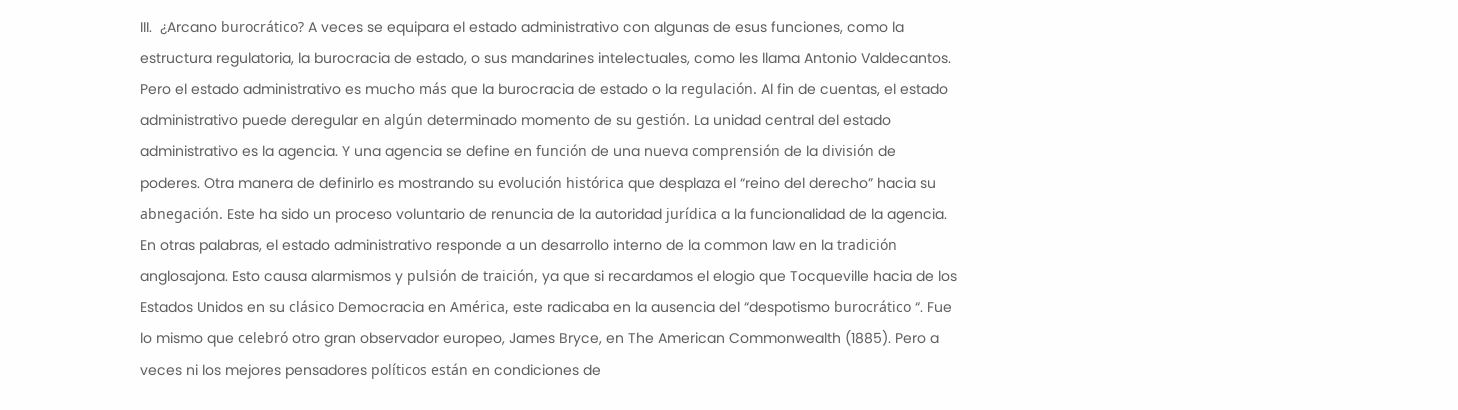III.  ¿Arcano burocrático? A veces se equipara el estado administrativo con algunas de esus funciones, como la estructura regulatoria, la burocracia de estado, o sus mandarines intelectuales, como les llama Antonio Valdecantos. Pero el estado administrativo es mucho más que la burocracia de estado o la regulación. Al fin de cuentas, el estado administrativo puede deregular en algún determinado momento de su gestión. La unidad central del estado administrativo es la agencia. Y una agencia se define en función de una nueva comprensión de la división de poderes. Otra manera de definirlo es mostrando su evolución histórica que desplaza el “reino del derecho” hacia su abnegación. Este ha sido un proceso voluntario de renuncia de la autoridad jurídica a la funcionalidad de la agencia. En otras palabras, el estado administrativo responde a un desarrollo interno de la common law en la tradición anglosajona. Esto causa alarmismos y pulsión de traición, ya que si recardamos el elogio que Tocqueville hacia de los Estados Unidos en su clásico Democracia en América, este radicaba en la ausencia del “despotismo burocrático “. Fue lo mismo que celebró otro gran observador europeo, James Bryce, en The American Commonwealth (1885). Pero a veces ni los mejores pensadores políticos están en condiciones de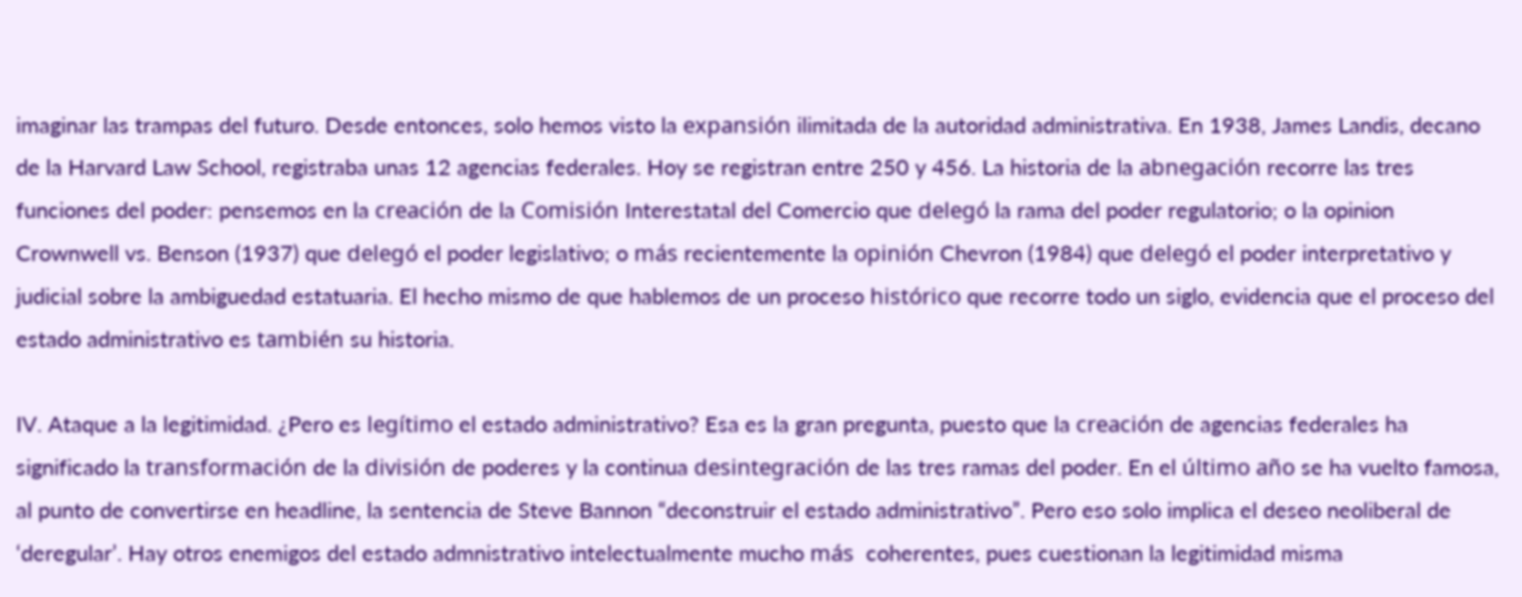imaginar las trampas del futuro. Desde entonces, solo hemos visto la expansión ilimitada de la autoridad administrativa. En 1938, James Landis, decano de la Harvard Law School, registraba unas 12 agencias federales. Hoy se registran entre 250 y 456. La historia de la abnegación recorre las tres funciones del poder: pensemos en la creación de la Comisión Interestatal del Comercio que delegó la rama del poder regulatorio; o la opinion Crownwell vs. Benson (1937) que delegó el poder legislativo; o más recientemente la opinión Chevron (1984) que delegó el poder interpretativo y judicial sobre la ambiguedad estatuaria. El hecho mismo de que hablemos de un proceso histórico que recorre todo un siglo, evidencia que el proceso del estado administrativo es también su historia.

IV. Ataque a la legitimidad. ¿Pero es legítimo el estado administrativo? Esa es la gran pregunta, puesto que la creación de agencias federales ha significado la transformación de la división de poderes y la continua desintegración de las tres ramas del poder. En el último año se ha vuelto famosa, al punto de convertirse en headline, la sentencia de Steve Bannon “deconstruir el estado administrativo”. Pero eso solo implica el deseo neoliberal de ‘deregular’. Hay otros enemigos del estado admnistrativo intelectualmente mucho más  coherentes, pues cuestionan la legitimidad misma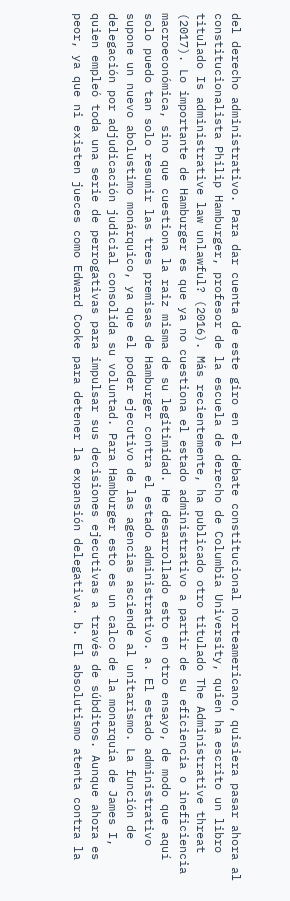del derecho administrativo. Para dar cuenta de este giro en el debate constitucional norteamericano, quisiera pasar ahora al constitucionalista Philip Hamburger, profesor de la escuela de derecho de Columbia University, quien ha escrito un libro titulado Is administrative law unlawful? (2016). Más recientemente, ha publicado otro titulado The Administrative threat (2017). Lo importante de Hamburger es que ya no cuestiona el estado administrativo a partir de su eficiencia o ineficiencia macroeconómica, sino que cuestiona la raiz misma de su legitimidad. He desarrollado esto en otro ensayo, de modo que aquí solo puedo tan solo resumir las tres premisas de Hamburger contra el estado administrativo. a. El estado administrativo supone un nuevo abolustimo monárquico, ya que el poder ejecutivo de las agencias asciende al unitarismo. La función de delegación por adjudicación judicial consolida su voluntad. Para Hamburger esto es un calco de la monarquía de James I, quien empleó toda una serie de perrogativas para impulsar sus decisiones ejecutivas a través de súbditos. Aunque ahora es peor, ya que ni existen jueces como Edward Cooke para detener la expansión delegativa. b. El absolutismo atenta contra la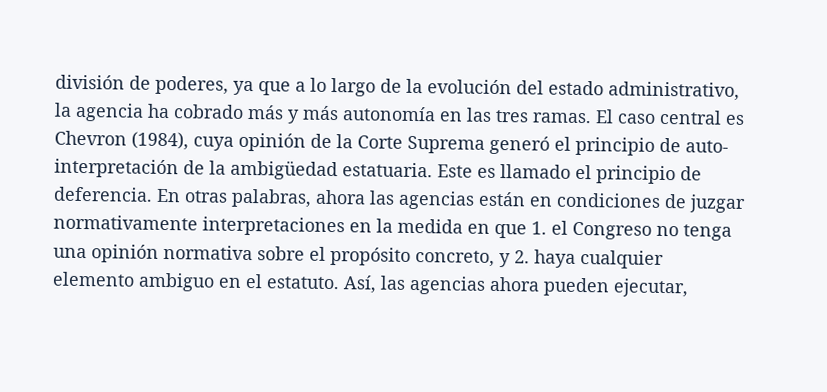división de poderes, ya que a lo largo de la evolución del estado administrativo, la agencia ha cobrado más y más autonomía en las tres ramas. El caso central es Chevron (1984), cuya opinión de la Corte Suprema generó el principio de auto-interpretación de la ambigüedad estatuaria. Este es llamado el principio de deferencia. En otras palabras, ahora las agencias están en condiciones de juzgar normativamente interpretaciones en la medida en que 1. el Congreso no tenga una opinión normativa sobre el propósito concreto, y 2. haya cualquier elemento ambiguo en el estatuto. Así, las agencias ahora pueden ejecutar,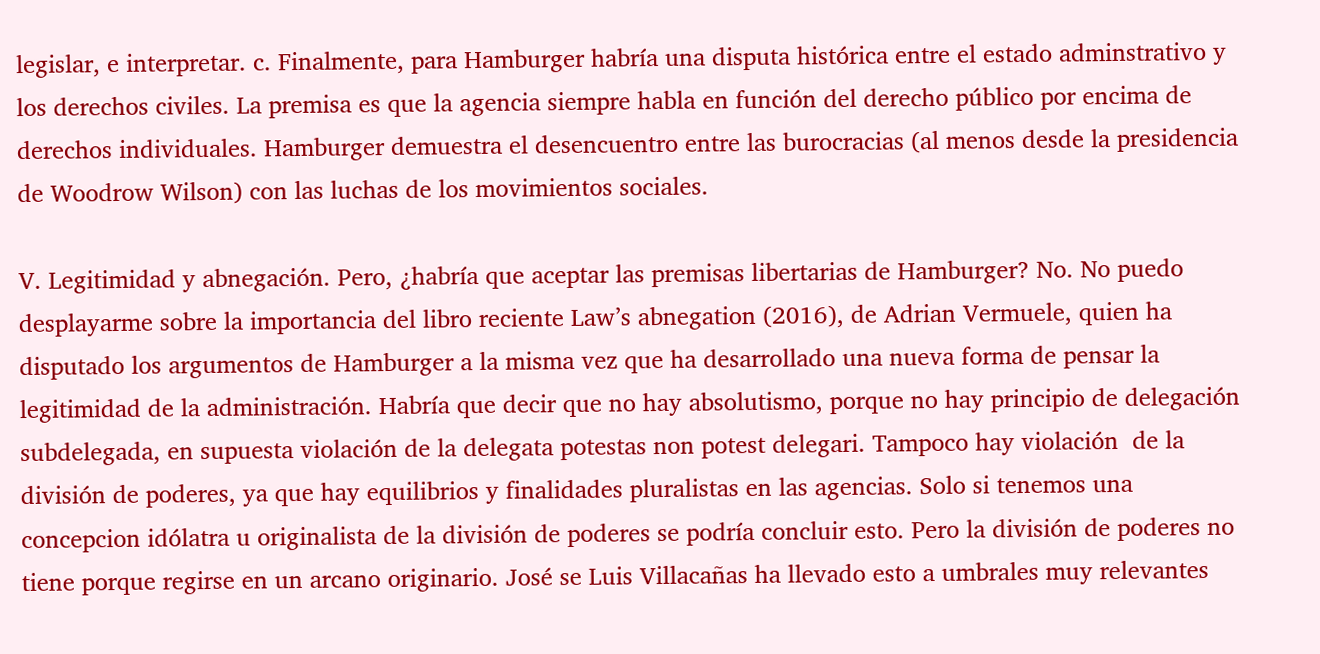legislar, e interpretar. c. Finalmente, para Hamburger habría una disputa histórica entre el estado adminstrativo y los derechos civiles. La premisa es que la agencia siempre habla en función del derecho público por encima de derechos individuales. Hamburger demuestra el desencuentro entre las burocracias (al menos desde la presidencia de Woodrow Wilson) con las luchas de los movimientos sociales.

V. Legitimidad y abnegación. Pero, ¿habría que aceptar las premisas libertarias de Hamburger? No. No puedo desplayarme sobre la importancia del libro reciente Law’s abnegation (2016), de Adrian Vermuele, quien ha disputado los argumentos de Hamburger a la misma vez que ha desarrollado una nueva forma de pensar la legitimidad de la administración. Habría que decir que no hay absolutismo, porque no hay principio de delegación subdelegada, en supuesta violación de la delegata potestas non potest delegari. Tampoco hay violación  de la división de poderes, ya que hay equilibrios y finalidades pluralistas en las agencias. Solo si tenemos una concepcion idólatra u originalista de la división de poderes se podría concluir esto. Pero la división de poderes no tiene porque regirse en un arcano originario. José se Luis Villacañas ha llevado esto a umbrales muy relevantes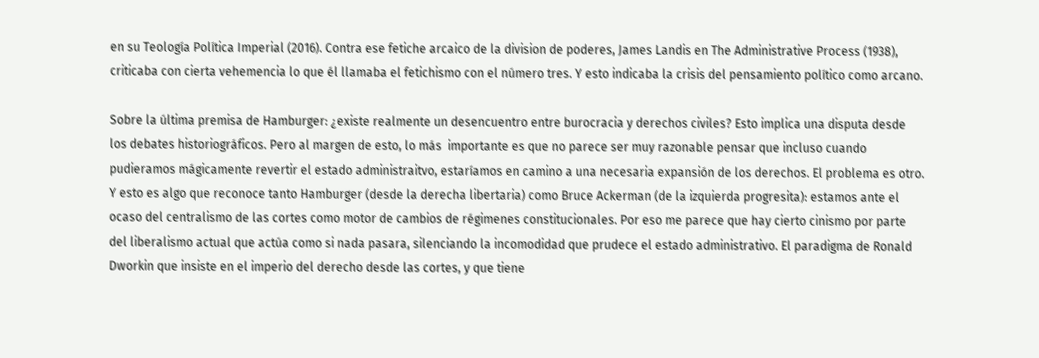en su Teología Política Imperial (2016). Contra ese fetiche arcaico de la division de poderes, James Landis en The Administrative Process (1938), criticaba con cierta vehemencia lo que él llamaba el fetichismo con el número tres. Y esto indicaba la crisis del pensamiento político como arcano.

Sobre la última premisa de Hamburger: ¿existe realmente un desencuentro entre burocracia y derechos civiles? Esto implica una disputa desde los debates historiográficos. Pero al margen de esto, lo más  importante es que no parece ser muy razonable pensar que incluso cuando pudieramos mágicamente revertir el estado administraitvo, estaríamos en camino a una necesaria expansión de los derechos. El problema es otro. Y esto es algo que reconoce tanto Hamburger (desde la derecha libertaria) como Bruce Ackerman (de la izquierda progresita): estamos ante el ocaso del centralismo de las cortes como motor de cambios de régimenes constitucionales. Por eso me parece que hay cierto cinismo por parte del liberalismo actual que actúa como si nada pasara, silenciando la incomodidad que prudece el estado administrativo. El paradigma de Ronald Dworkin que insiste en el imperio del derecho desde las cortes, y que tiene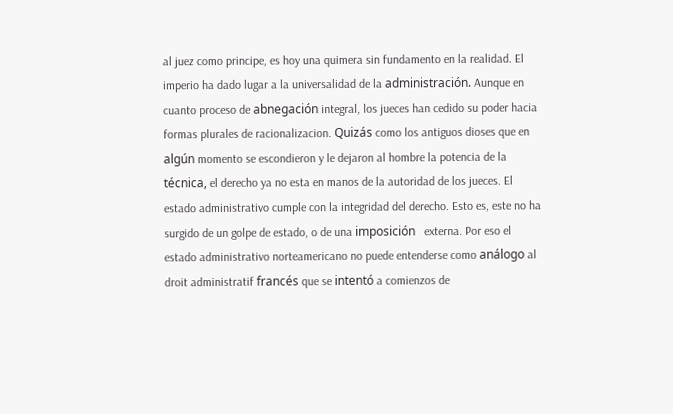al juez como principe, es hoy una quimera sin fundamento en la realidad. El imperio ha dado lugar a la universalidad de la administración. Aunque en cuanto proceso de abnegación integral, los jueces han cedido su poder hacia formas plurales de racionalizacion. Quizás como los antiguos dioses que en algún momento se escondieron y le dejaron al hombre la potencia de la técnica, el derecho ya no esta en manos de la autoridad de los jueces. El estado administrativo cumple con la integridad del derecho. Esto es, este no ha surgido de un golpe de estado, o de una imposición   externa. Por eso el estado administrativo norteamericano no puede entenderse como análogo al droit administratif francés que se intentó a comienzos de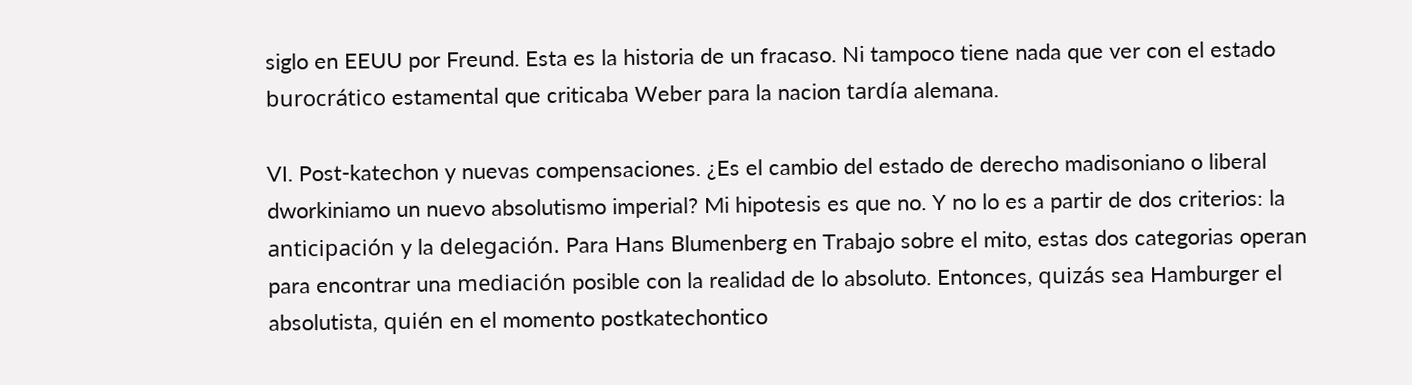siglo en EEUU por Freund. Esta es la historia de un fracaso. Ni tampoco tiene nada que ver con el estado burocrático estamental que criticaba Weber para la nacion tardía alemana.

VI. Post-katechon y nuevas compensaciones. ¿Es el cambio del estado de derecho madisoniano o liberal dworkiniamo un nuevo absolutismo imperial? Mi hipotesis es que no. Y no lo es a partir de dos criterios: la anticipación y la delegación. Para Hans Blumenberg en Trabajo sobre el mito, estas dos categorias operan para encontrar una mediación posible con la realidad de lo absoluto. Entonces, quizás sea Hamburger el absolutista, quién en el momento postkatechontico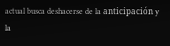actual busca deshacerse de la anticipación y la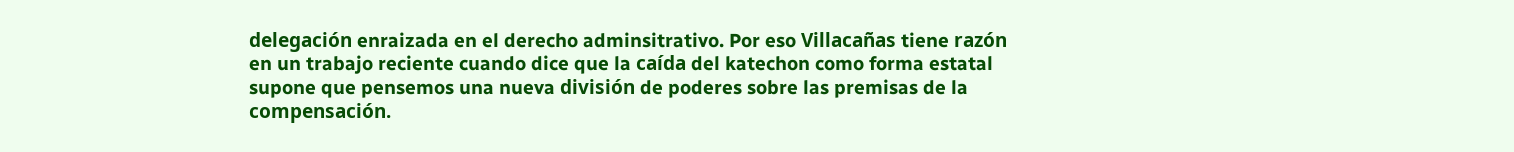delegación enraizada en el derecho adminsitrativo. Por eso Villacañas tiene razón en un trabajo reciente cuando dice que la caída del katechon como forma estatal supone que pensemos una nueva división de poderes sobre las premisas de la compensación.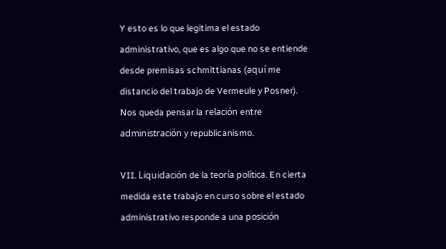Y esto es lo que legitima el estado administrativo, que es algo que no se entiende desde premisas schmittianas (aquí me distancio del trabajo de Vermeule y Posner). Nos queda pensar la relación entre administración y republicanismo.

VII. Liquidación de la teoría política. En cierta medida este trabajo en curso sobre el estado administrativo responde a una posición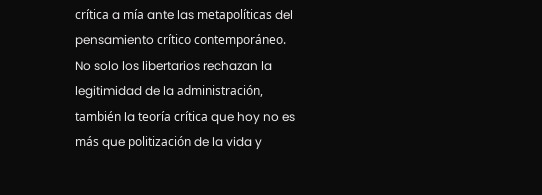crítica a mía ante las metapolíticas del pensamiento crítico contemporáneo. No solo los libertarios rechazan la legitimidad de la administración, también la teoría crítica que hoy no es más que politización de la vida y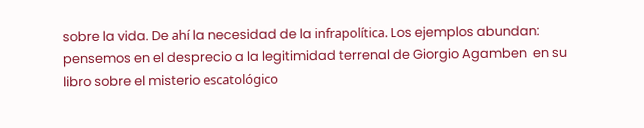sobre la vida. De ahí la necesidad de la infrapolítica. Los ejemplos abundan: pensemos en el desprecio a la legitimidad terrenal de Giorgio Agamben  en su libro sobre el misterio escatológico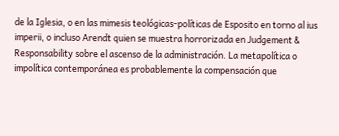de la Iglesia, o en las mimesis teológicas-políticas de Esposito en torno al ius imperii, o incluso Arendt quien se muestra horrorizada en Judgement & Responsability sobre el ascenso de la administración. La metapolítica o impolítica contemporánea es probablemente la compensación que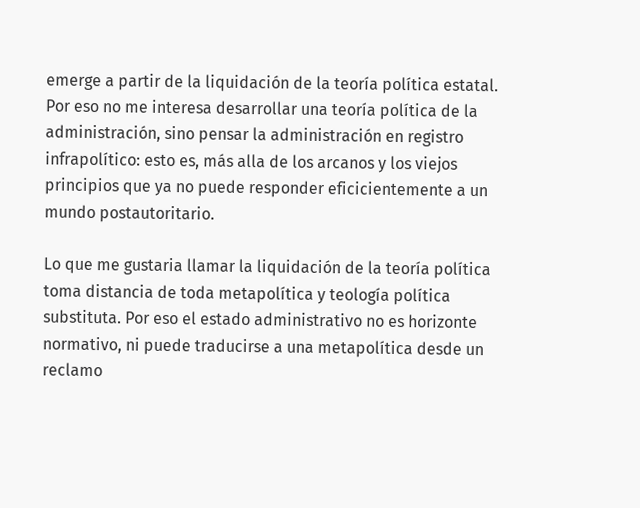emerge a partir de la liquidación de la teoría política estatal. Por eso no me interesa desarrollar una teoría política de la administración, sino pensar la administración en registro infrapolítico: esto es, más alla de los arcanos y los viejos principios que ya no puede responder eficicientemente a un mundo postautoritario.

Lo que me gustaria llamar la liquidación de la teoría política toma distancia de toda metapolítica y teología política substituta. Por eso el estado administrativo no es horizonte normativo, ni puede traducirse a una metapolítica desde un reclamo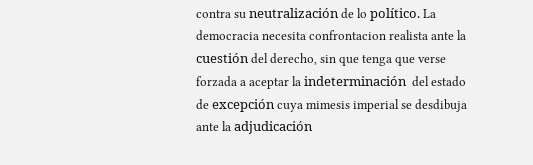contra su neutralización de lo político. La democracia necesita confrontacion realista ante la cuestión del derecho, sin que tenga que verse forzada a aceptar la indeterminación  del estado de excepción cuya mimesis imperial se desdibuja ante la adjudicación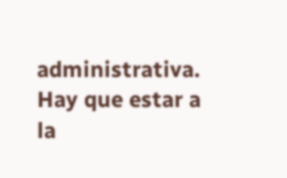administrativa. Hay que estar a la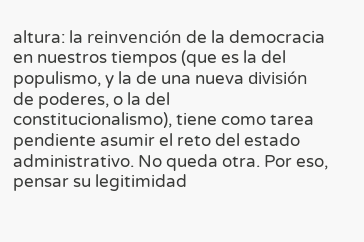altura: la reinvención de la democracia en nuestros tiempos (que es la del populismo, y la de una nueva división de poderes, o la del constitucionalismo), tiene como tarea pendiente asumir el reto del estado administrativo. No queda otra. Por eso, pensar su legitimidad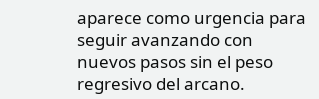aparece como urgencia para seguir avanzando con nuevos pasos sin el peso regresivo del arcano.